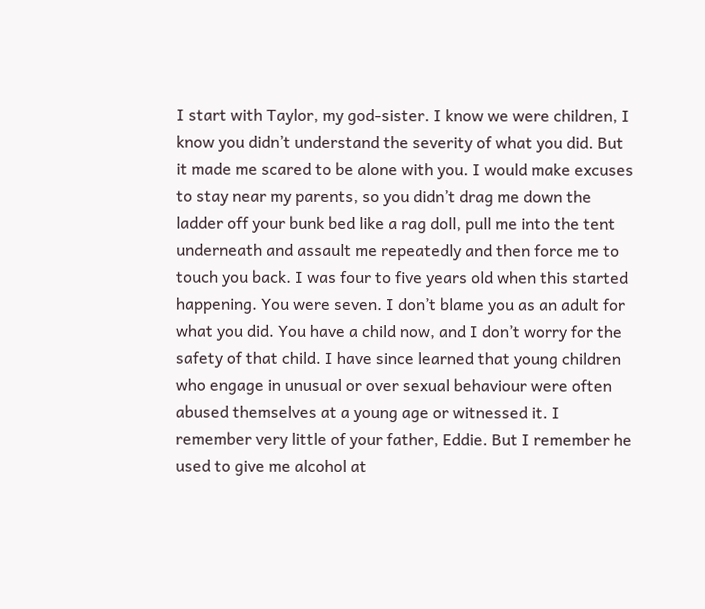I start with Taylor, my god-sister. I know we were children, I know you didn’t understand the severity of what you did. But it made me scared to be alone with you. I would make excuses to stay near my parents, so you didn’t drag me down the ladder off your bunk bed like a rag doll, pull me into the tent underneath and assault me repeatedly and then force me to touch you back. I was four to five years old when this started happening. You were seven. I don’t blame you as an adult for what you did. You have a child now, and I don’t worry for the safety of that child. I have since learned that young children who engage in unusual or over sexual behaviour were often abused themselves at a young age or witnessed it. I remember very little of your father, Eddie. But I remember he used to give me alcohol at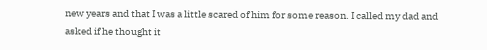new years and that I was a little scared of him for some reason. I called my dad and asked if he thought it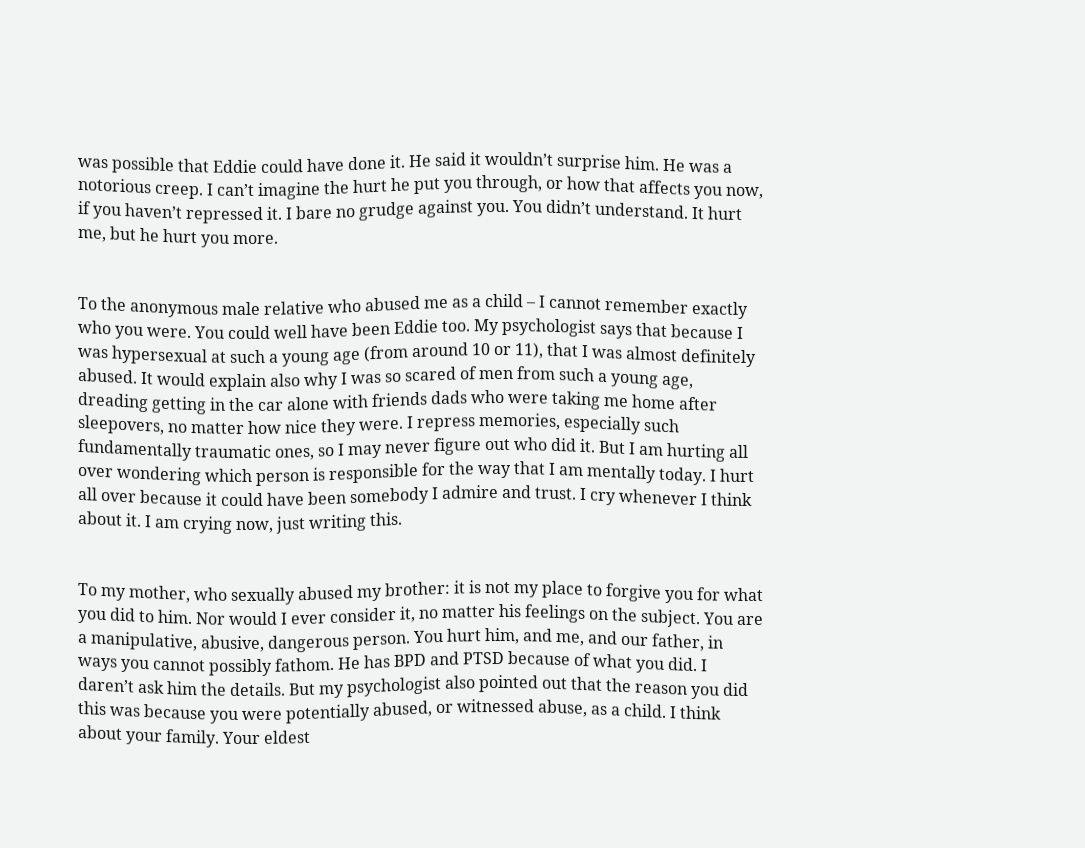was possible that Eddie could have done it. He said it wouldn’t surprise him. He was a notorious creep. I can’t imagine the hurt he put you through, or how that affects you now, if you haven’t repressed it. I bare no grudge against you. You didn’t understand. It hurt me, but he hurt you more.


To the anonymous male relative who abused me as a child – I cannot remember exactly who you were. You could well have been Eddie too. My psychologist says that because I was hypersexual at such a young age (from around 10 or 11), that I was almost definitely abused. It would explain also why I was so scared of men from such a young age, dreading getting in the car alone with friends dads who were taking me home after sleepovers, no matter how nice they were. I repress memories, especially such fundamentally traumatic ones, so I may never figure out who did it. But I am hurting all over wondering which person is responsible for the way that I am mentally today. I hurt all over because it could have been somebody I admire and trust. I cry whenever I think about it. I am crying now, just writing this.


To my mother, who sexually abused my brother: it is not my place to forgive you for what you did to him. Nor would I ever consider it, no matter his feelings on the subject. You are a manipulative, abusive, dangerous person. You hurt him, and me, and our father, in ways you cannot possibly fathom. He has BPD and PTSD because of what you did. I daren’t ask him the details. But my psychologist also pointed out that the reason you did this was because you were potentially abused, or witnessed abuse, as a child. I think about your family. Your eldest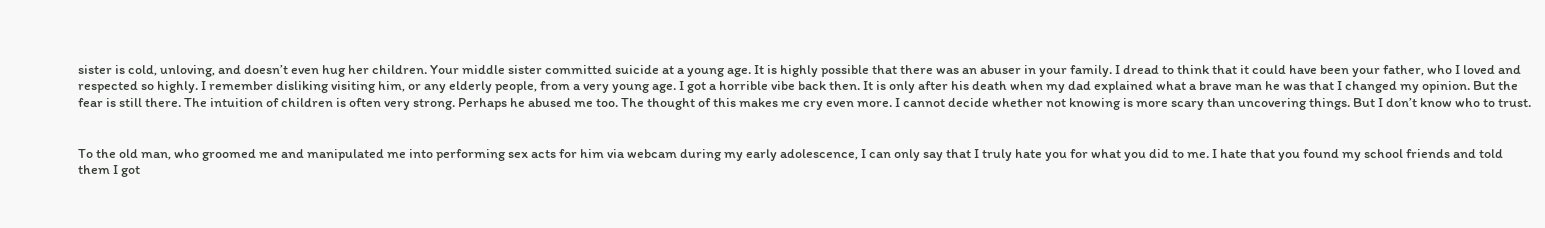sister is cold, unloving, and doesn’t even hug her children. Your middle sister committed suicide at a young age. It is highly possible that there was an abuser in your family. I dread to think that it could have been your father, who I loved and respected so highly. I remember disliking visiting him, or any elderly people, from a very young age. I got a horrible vibe back then. It is only after his death when my dad explained what a brave man he was that I changed my opinion. But the fear is still there. The intuition of children is often very strong. Perhaps he abused me too. The thought of this makes me cry even more. I cannot decide whether not knowing is more scary than uncovering things. But I don’t know who to trust.


To the old man, who groomed me and manipulated me into performing sex acts for him via webcam during my early adolescence, I can only say that I truly hate you for what you did to me. I hate that you found my school friends and told them I got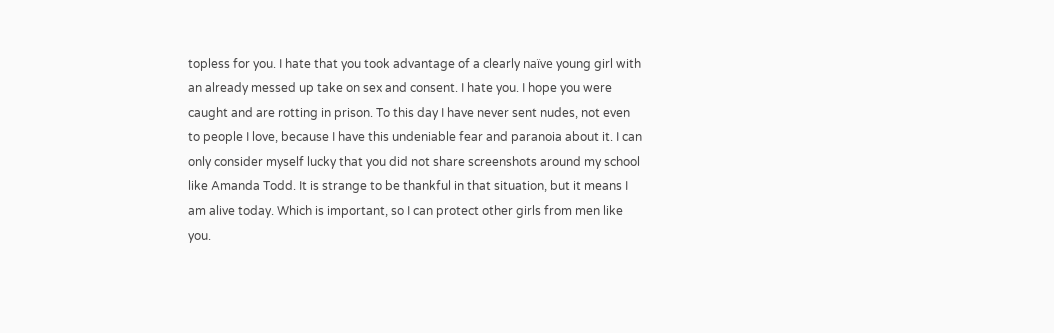topless for you. I hate that you took advantage of a clearly naïve young girl with an already messed up take on sex and consent. I hate you. I hope you were caught and are rotting in prison. To this day I have never sent nudes, not even to people I love, because I have this undeniable fear and paranoia about it. I can only consider myself lucky that you did not share screenshots around my school like Amanda Todd. It is strange to be thankful in that situation, but it means I am alive today. Which is important, so I can protect other girls from men like you.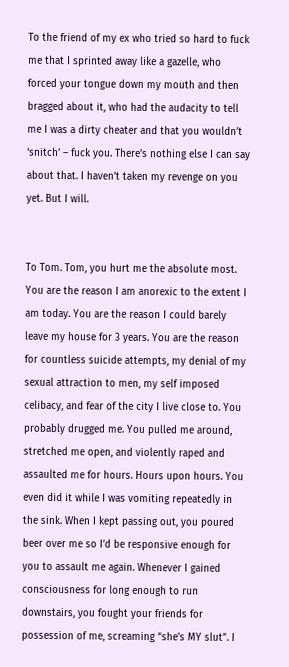To the friend of my ex who tried so hard to fuck me that I sprinted away like a gazelle, who forced your tongue down my mouth and then bragged about it, who had the audacity to tell me I was a dirty cheater and that you wouldn’t ‘snitch’ – fuck you. There’s nothing else I can say about that. I haven’t taken my revenge on you yet. But I will.


To Tom. Tom, you hurt me the absolute most. You are the reason I am anorexic to the extent I am today. You are the reason I could barely leave my house for 3 years. You are the reason for countless suicide attempts, my denial of my sexual attraction to men, my self imposed celibacy, and fear of the city I live close to. You probably drugged me. You pulled me around, stretched me open, and violently raped and assaulted me for hours. Hours upon hours. You even did it while I was vomiting repeatedly in the sink. When I kept passing out, you poured beer over me so I’d be responsive enough for you to assault me again. Whenever I gained consciousness for long enough to run downstairs, you fought your friends for possession of me, screaming “she’s MY slut”. I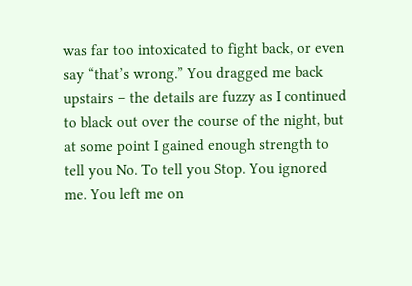was far too intoxicated to fight back, or even say “that’s wrong.” You dragged me back upstairs – the details are fuzzy as I continued to black out over the course of the night, but at some point I gained enough strength to tell you No. To tell you Stop. You ignored me. You left me on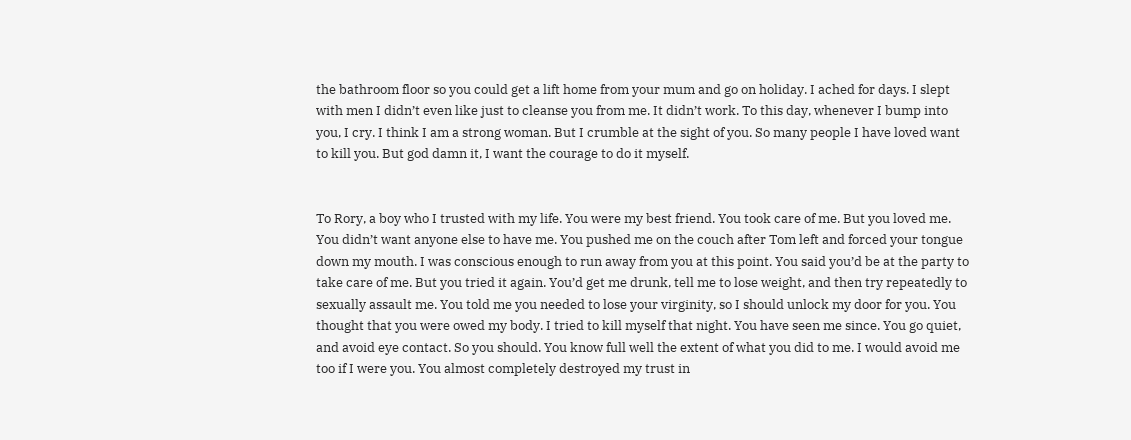the bathroom floor so you could get a lift home from your mum and go on holiday. I ached for days. I slept with men I didn’t even like just to cleanse you from me. It didn’t work. To this day, whenever I bump into you, I cry. I think I am a strong woman. But I crumble at the sight of you. So many people I have loved want to kill you. But god damn it, I want the courage to do it myself.


To Rory, a boy who I trusted with my life. You were my best friend. You took care of me. But you loved me. You didn’t want anyone else to have me. You pushed me on the couch after Tom left and forced your tongue down my mouth. I was conscious enough to run away from you at this point. You said you’d be at the party to take care of me. But you tried it again. You’d get me drunk, tell me to lose weight, and then try repeatedly to sexually assault me. You told me you needed to lose your virginity, so I should unlock my door for you. You thought that you were owed my body. I tried to kill myself that night. You have seen me since. You go quiet, and avoid eye contact. So you should. You know full well the extent of what you did to me. I would avoid me too if I were you. You almost completely destroyed my trust in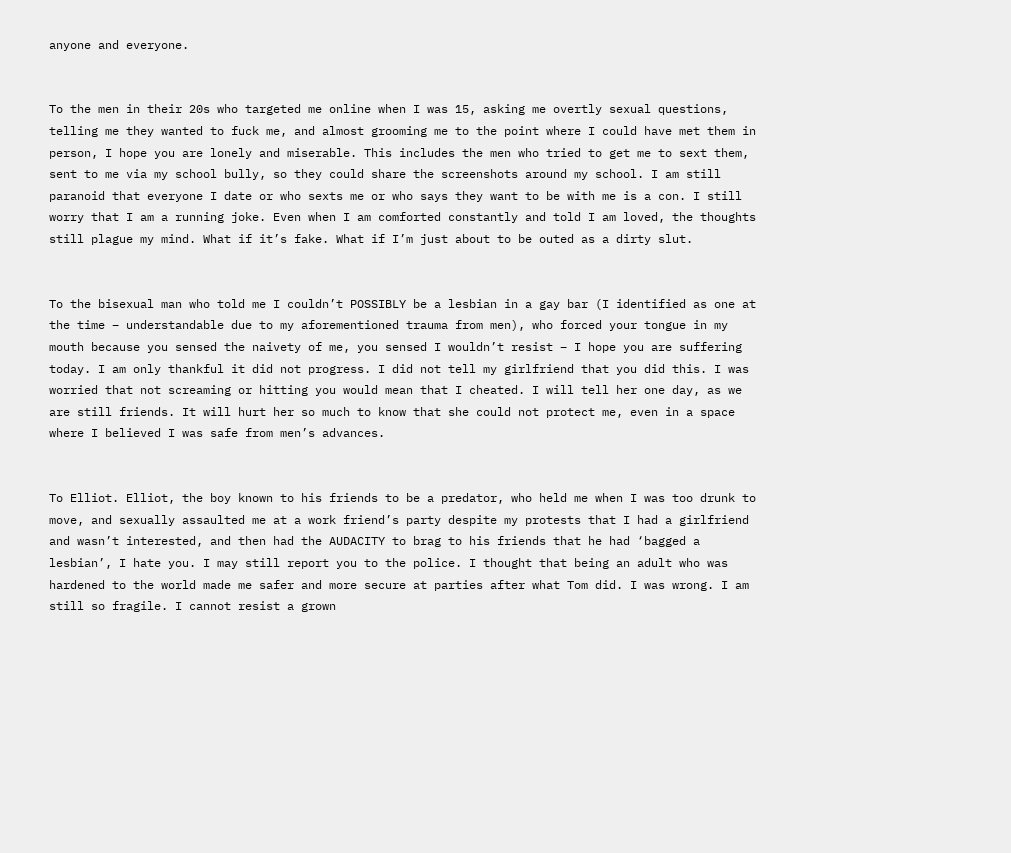anyone and everyone.


To the men in their 20s who targeted me online when I was 15, asking me overtly sexual questions, telling me they wanted to fuck me, and almost grooming me to the point where I could have met them in person, I hope you are lonely and miserable. This includes the men who tried to get me to sext them, sent to me via my school bully, so they could share the screenshots around my school. I am still paranoid that everyone I date or who sexts me or who says they want to be with me is a con. I still worry that I am a running joke. Even when I am comforted constantly and told I am loved, the thoughts still plague my mind. What if it’s fake. What if I’m just about to be outed as a dirty slut.


To the bisexual man who told me I couldn’t POSSIBLY be a lesbian in a gay bar (I identified as one at the time – understandable due to my aforementioned trauma from men), who forced your tongue in my mouth because you sensed the naivety of me, you sensed I wouldn’t resist – I hope you are suffering today. I am only thankful it did not progress. I did not tell my girlfriend that you did this. I was worried that not screaming or hitting you would mean that I cheated. I will tell her one day, as we are still friends. It will hurt her so much to know that she could not protect me, even in a space where I believed I was safe from men’s advances.


To Elliot. Elliot, the boy known to his friends to be a predator, who held me when I was too drunk to move, and sexually assaulted me at a work friend’s party despite my protests that I had a girlfriend and wasn’t interested, and then had the AUDACITY to brag to his friends that he had ‘bagged a lesbian’, I hate you. I may still report you to the police. I thought that being an adult who was hardened to the world made me safer and more secure at parties after what Tom did. I was wrong. I am still so fragile. I cannot resist a grown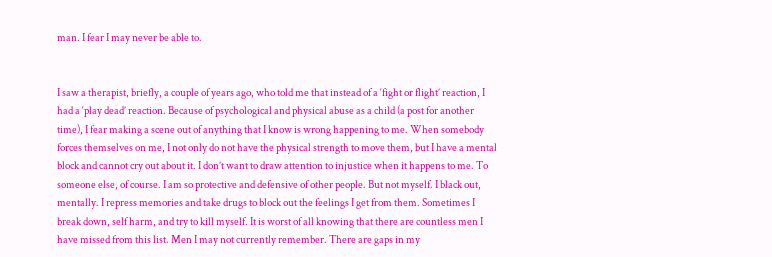man. I fear I may never be able to.


I saw a therapist, briefly, a couple of years ago, who told me that instead of a ‘fight or flight’ reaction, I had a ‘play dead’ reaction. Because of psychological and physical abuse as a child (a post for another time), I fear making a scene out of anything that I know is wrong happening to me. When somebody forces themselves on me, I not only do not have the physical strength to move them, but I have a mental block and cannot cry out about it. I don’t want to draw attention to injustice when it happens to me. To someone else, of course. I am so protective and defensive of other people. But not myself. I black out, mentally. I repress memories and take drugs to block out the feelings I get from them. Sometimes I break down, self harm, and try to kill myself. It is worst of all knowing that there are countless men I have missed from this list. Men I may not currently remember. There are gaps in my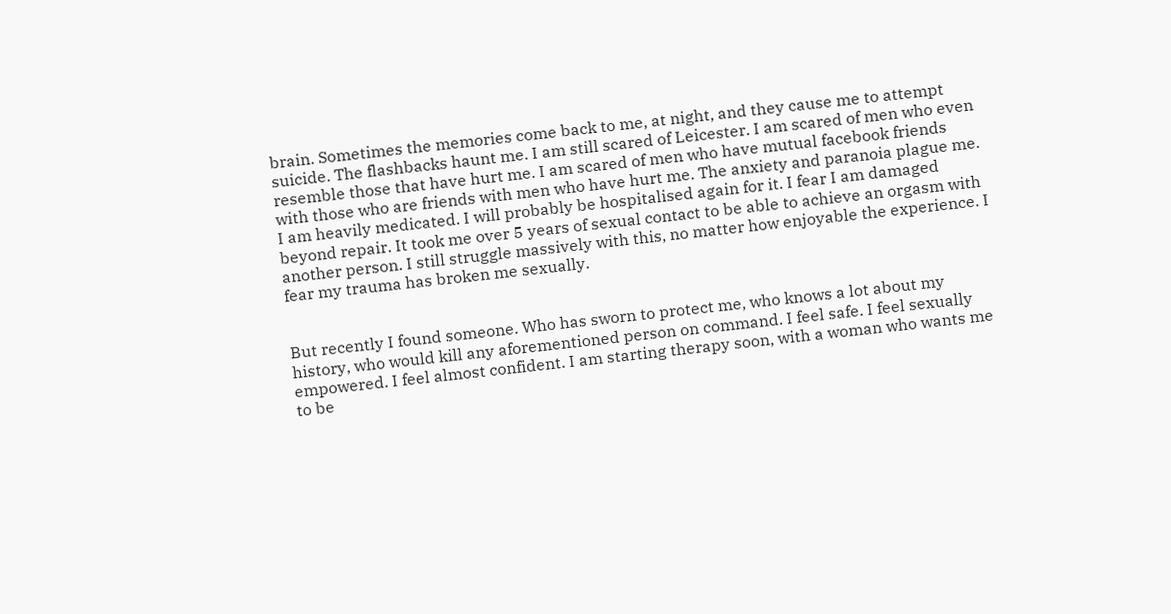brain. Sometimes the memories come back to me, at night, and they cause me to attempt suicide. The flashbacks haunt me. I am still scared of Leicester. I am scared of men who even resemble those that have hurt me. I am scared of men who have mutual facebook friends with those who are friends with men who have hurt me. The anxiety and paranoia plague me. I am heavily medicated. I will probably be hospitalised again for it. I fear I am damaged beyond repair. It took me over 5 years of sexual contact to be able to achieve an orgasm with another person. I still struggle massively with this, no matter how enjoyable the experience. I fear my trauma has broken me sexually.


But recently I found someone. Who has sworn to protect me, who knows a lot about my history, who would kill any aforementioned person on command. I feel safe. I feel sexually empowered. I feel almost confident. I am starting therapy soon, with a woman who wants me to be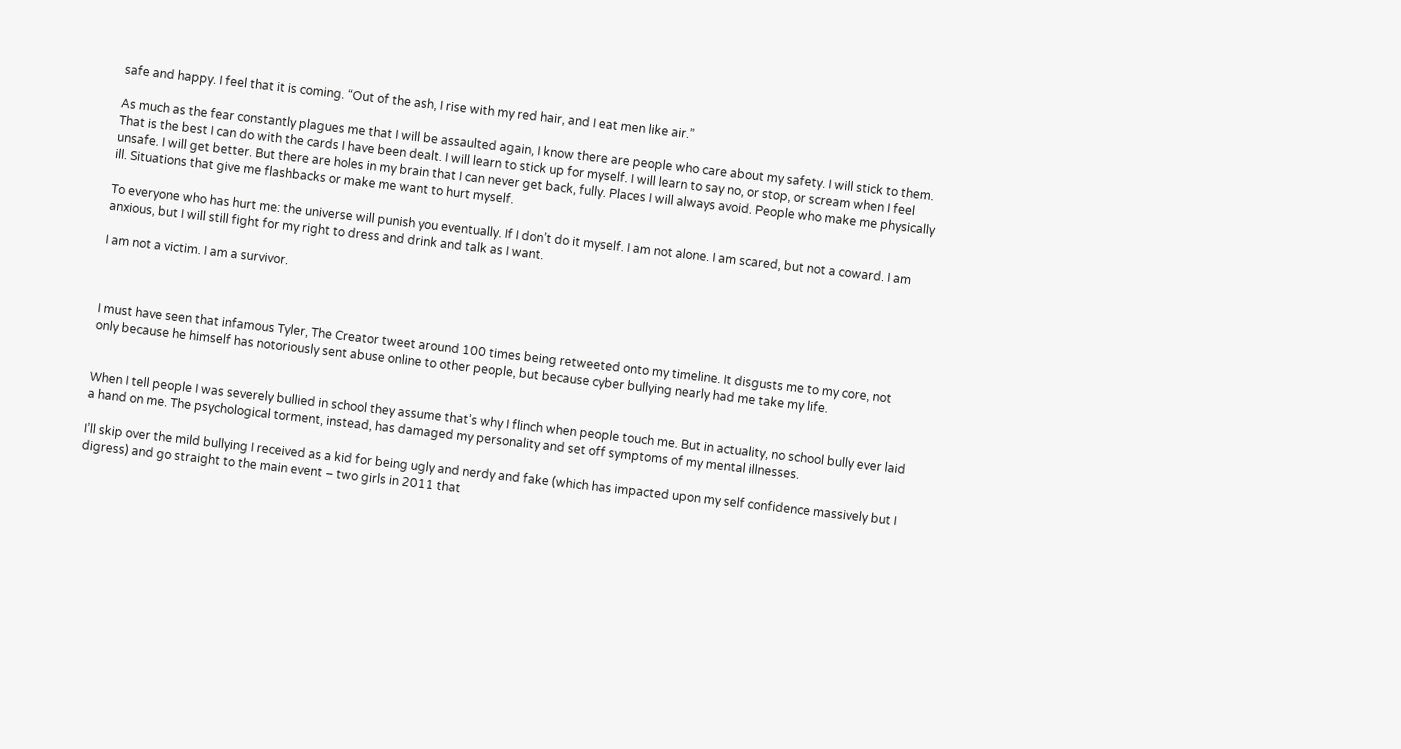safe and happy. I feel that it is coming. “Out of the ash, I rise with my red hair, and I eat men like air.”

As much as the fear constantly plagues me that I will be assaulted again, I know there are people who care about my safety. I will stick to them. That is the best I can do with the cards I have been dealt. I will learn to stick up for myself. I will learn to say no, or stop, or scream when I feel unsafe. I will get better. But there are holes in my brain that I can never get back, fully. Places I will always avoid. People who make me physically ill. Situations that give me flashbacks or make me want to hurt myself.

To everyone who has hurt me: the universe will punish you eventually. If I don’t do it myself. I am not alone. I am scared, but not a coward. I am anxious, but I will still fight for my right to dress and drink and talk as I want.

I am not a victim. I am a survivor.



I must have seen that infamous Tyler, The Creator tweet around 100 times being retweeted onto my timeline. It disgusts me to my core, not only because he himself has notoriously sent abuse online to other people, but because cyber bullying nearly had me take my life.


When I tell people I was severely bullied in school they assume that’s why I flinch when people touch me. But in actuality, no school bully ever laid a hand on me. The psychological torment, instead, has damaged my personality and set off symptoms of my mental illnesses.

I’ll skip over the mild bullying I received as a kid for being ugly and nerdy and fake (which has impacted upon my self confidence massively but I digress) and go straight to the main event – two girls in 2011 that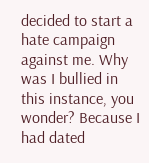decided to start a hate campaign against me. Why was I bullied in this instance, you wonder? Because I had dated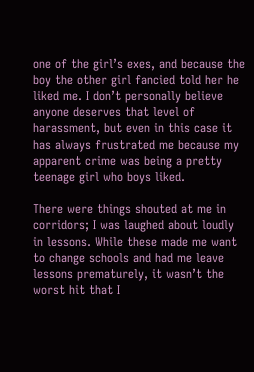one of the girl’s exes, and because the boy the other girl fancied told her he liked me. I don’t personally believe anyone deserves that level of harassment, but even in this case it has always frustrated me because my apparent crime was being a pretty teenage girl who boys liked.

There were things shouted at me in corridors; I was laughed about loudly in lessons. While these made me want to change schools and had me leave lessons prematurely, it wasn’t the worst hit that I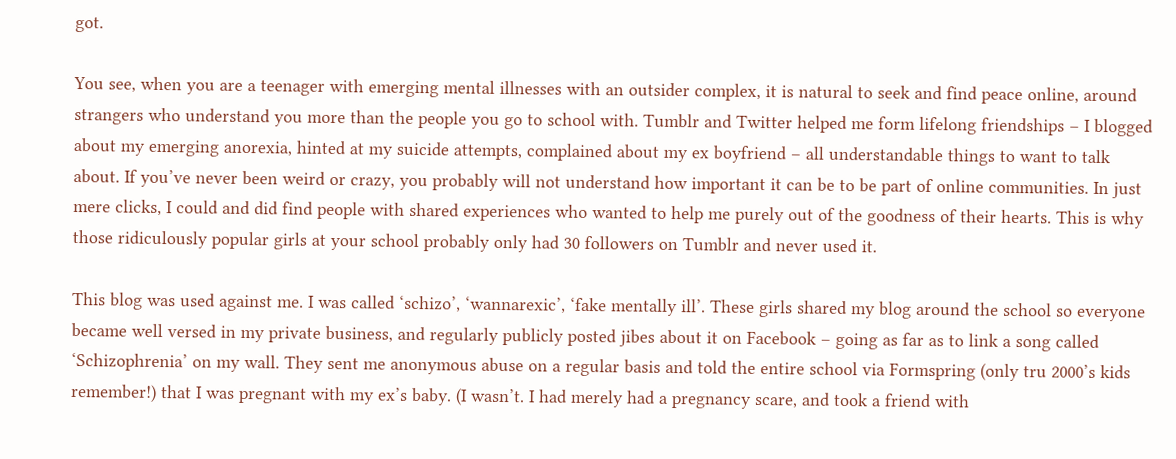got.

You see, when you are a teenager with emerging mental illnesses with an outsider complex, it is natural to seek and find peace online, around strangers who understand you more than the people you go to school with. Tumblr and Twitter helped me form lifelong friendships – I blogged about my emerging anorexia, hinted at my suicide attempts, complained about my ex boyfriend – all understandable things to want to talk about. If you’ve never been weird or crazy, you probably will not understand how important it can be to be part of online communities. In just mere clicks, I could and did find people with shared experiences who wanted to help me purely out of the goodness of their hearts. This is why those ridiculously popular girls at your school probably only had 30 followers on Tumblr and never used it.

This blog was used against me. I was called ‘schizo’, ‘wannarexic’, ‘fake mentally ill’. These girls shared my blog around the school so everyone became well versed in my private business, and regularly publicly posted jibes about it on Facebook – going as far as to link a song called ‘Schizophrenia’ on my wall. They sent me anonymous abuse on a regular basis and told the entire school via Formspring (only tru 2000’s kids remember!) that I was pregnant with my ex’s baby. (I wasn’t. I had merely had a pregnancy scare, and took a friend with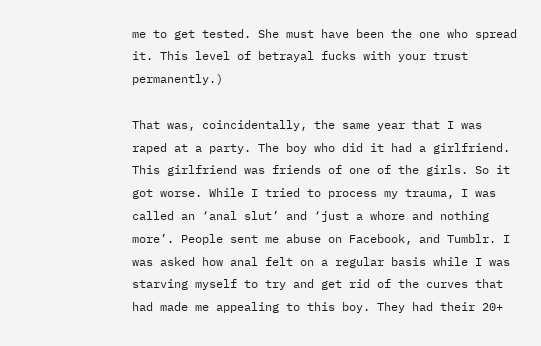me to get tested. She must have been the one who spread it. This level of betrayal fucks with your trust permanently.)

That was, coincidentally, the same year that I was raped at a party. The boy who did it had a girlfriend. This girlfriend was friends of one of the girls. So it got worse. While I tried to process my trauma, I was called an ‘anal slut’ and ‘just a whore and nothing more’. People sent me abuse on Facebook, and Tumblr. I was asked how anal felt on a regular basis while I was starving myself to try and get rid of the curves that had made me appealing to this boy. They had their 20+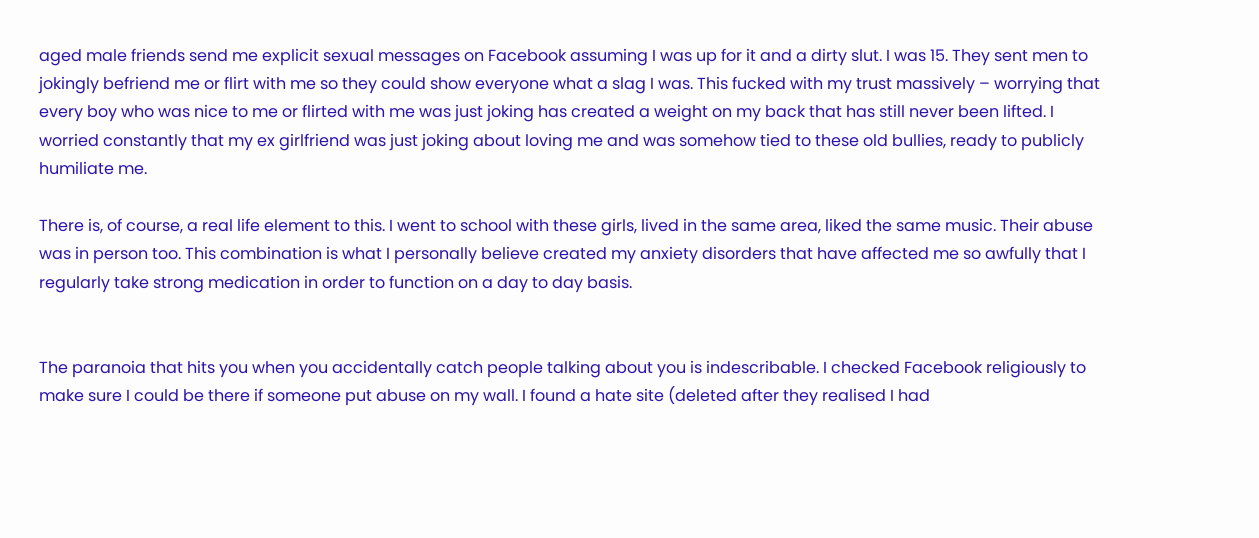aged male friends send me explicit sexual messages on Facebook assuming I was up for it and a dirty slut. I was 15. They sent men to jokingly befriend me or flirt with me so they could show everyone what a slag I was. This fucked with my trust massively – worrying that every boy who was nice to me or flirted with me was just joking has created a weight on my back that has still never been lifted. I worried constantly that my ex girlfriend was just joking about loving me and was somehow tied to these old bullies, ready to publicly humiliate me.

There is, of course, a real life element to this. I went to school with these girls, lived in the same area, liked the same music. Their abuse was in person too. This combination is what I personally believe created my anxiety disorders that have affected me so awfully that I regularly take strong medication in order to function on a day to day basis.


The paranoia that hits you when you accidentally catch people talking about you is indescribable. I checked Facebook religiously to make sure I could be there if someone put abuse on my wall. I found a hate site (deleted after they realised I had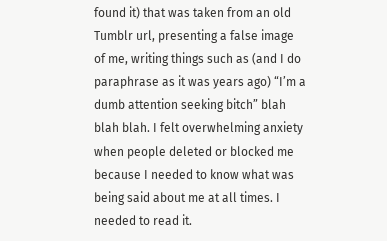found it) that was taken from an old Tumblr url, presenting a false image of me, writing things such as (and I do paraphrase as it was years ago) “I’m a dumb attention seeking bitch” blah blah blah. I felt overwhelming anxiety when people deleted or blocked me because I needed to know what was being said about me at all times. I needed to read it.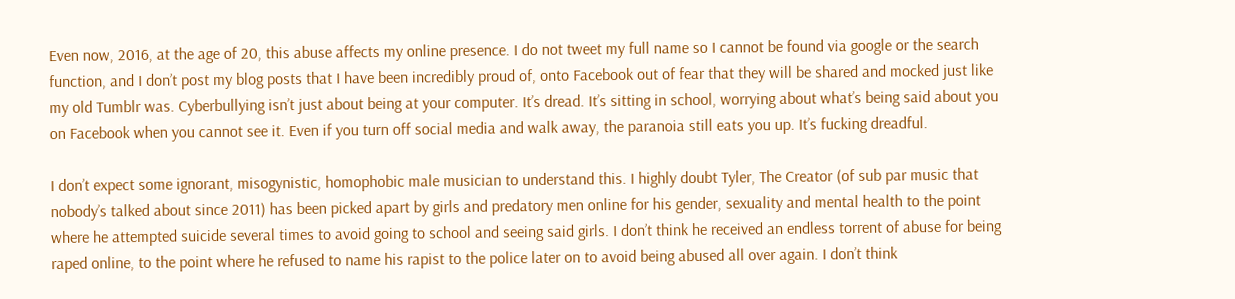Even now, 2016, at the age of 20, this abuse affects my online presence. I do not tweet my full name so I cannot be found via google or the search function, and I don’t post my blog posts that I have been incredibly proud of, onto Facebook out of fear that they will be shared and mocked just like my old Tumblr was. Cyberbullying isn’t just about being at your computer. It’s dread. It’s sitting in school, worrying about what’s being said about you on Facebook when you cannot see it. Even if you turn off social media and walk away, the paranoia still eats you up. It’s fucking dreadful.

I don’t expect some ignorant, misogynistic, homophobic male musician to understand this. I highly doubt Tyler, The Creator (of sub par music that nobody’s talked about since 2011) has been picked apart by girls and predatory men online for his gender, sexuality and mental health to the point where he attempted suicide several times to avoid going to school and seeing said girls. I don’t think he received an endless torrent of abuse for being raped online, to the point where he refused to name his rapist to the police later on to avoid being abused all over again. I don’t think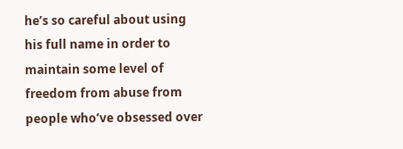he’s so careful about using his full name in order to maintain some level of freedom from abuse from people who’ve obsessed over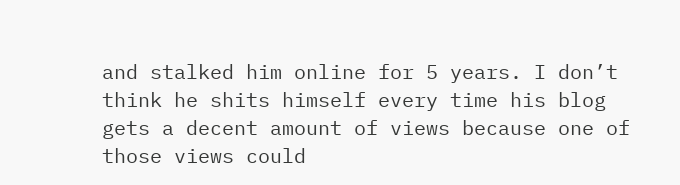and stalked him online for 5 years. I don’t think he shits himself every time his blog gets a decent amount of views because one of those views could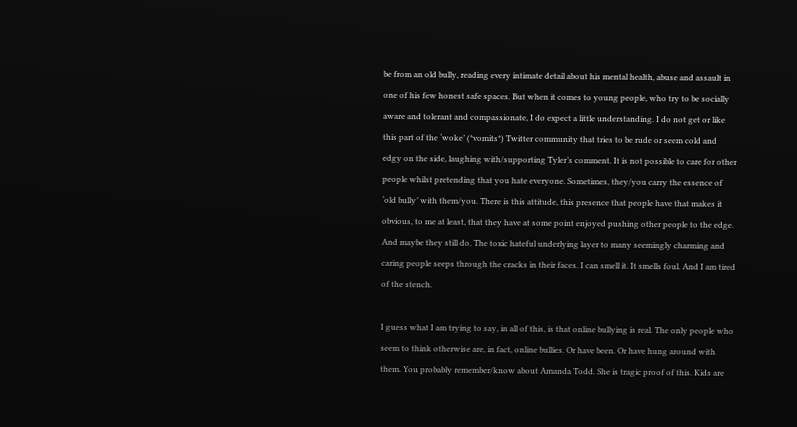be from an old bully, reading every intimate detail about his mental health, abuse and assault in one of his few honest safe spaces. But when it comes to young people, who try to be socially aware and tolerant and compassionate, I do expect a little understanding. I do not get or like this part of the ‘woke’ (*vomits*) Twitter community that tries to be rude or seem cold and edgy on the side, laughing with/supporting Tyler’s comment. It is not possible to care for other people whilst pretending that you hate everyone. Sometimes, they/you carry the essence of ‘old bully’ with them/you. There is this attitude, this presence that people have that makes it obvious, to me at least, that they have at some point enjoyed pushing other people to the edge. And maybe they still do. The toxic hateful underlying layer to many seemingly charming and caring people seeps through the cracks in their faces. I can smell it. It smells foul. And I am tired of the stench.

I guess what I am trying to say, in all of this, is that online bullying is real. The only people who seem to think otherwise are, in fact, online bullies. Or have been. Or have hung around with them. You probably remember/know about Amanda Todd. She is tragic proof of this. Kids are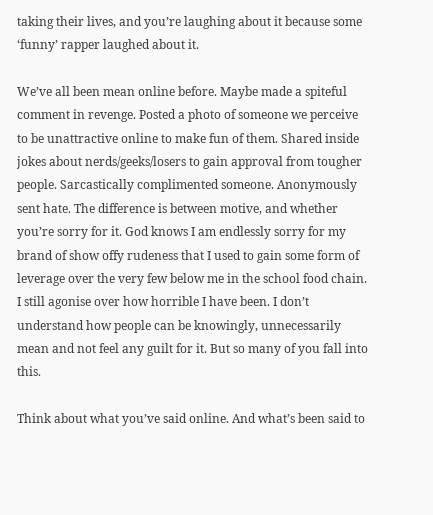taking their lives, and you’re laughing about it because some ‘funny’ rapper laughed about it.

We’ve all been mean online before. Maybe made a spiteful comment in revenge. Posted a photo of someone we perceive to be unattractive online to make fun of them. Shared inside jokes about nerds/geeks/losers to gain approval from tougher people. Sarcastically complimented someone. Anonymously sent hate. The difference is between motive, and whether you’re sorry for it. God knows I am endlessly sorry for my brand of show offy rudeness that I used to gain some form of leverage over the very few below me in the school food chain. I still agonise over how horrible I have been. I don’t understand how people can be knowingly, unnecessarily mean and not feel any guilt for it. But so many of you fall into this.

Think about what you’ve said online. And what’s been said to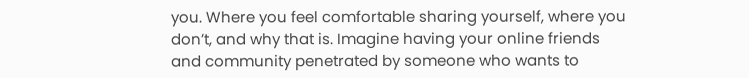you. Where you feel comfortable sharing yourself, where you don’t, and why that is. Imagine having your online friends and community penetrated by someone who wants to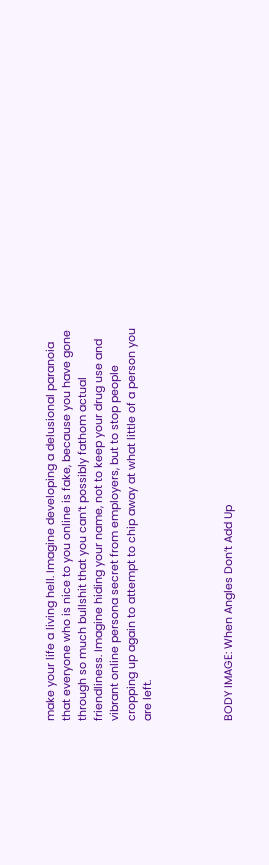make your life a living hell. Imagine developing a delusional paranoia that everyone who is nice to you online is fake, because you have gone through so much bullshit that you can’t possibly fathom actual friendliness. Imagine hiding your name, not to keep your drug use and vibrant online persona secret from employers, but to stop people cropping up again to attempt to chip away at what little of a person you are left.




BODY IMAGE: When Angles Don’t Add Up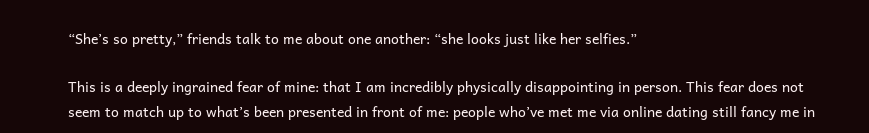“She’s so pretty,” friends talk to me about one another: “she looks just like her selfies.”

This is a deeply ingrained fear of mine: that I am incredibly physically disappointing in person. This fear does not seem to match up to what’s been presented in front of me: people who’ve met me via online dating still fancy me in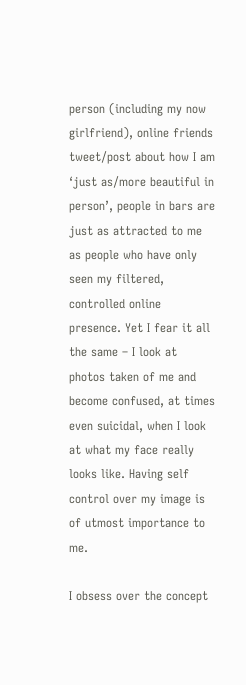person (including my now girlfriend), online friends tweet/post about how I am ‘just as/more beautiful in person’, people in bars are just as attracted to me as people who have only seen my filtered, controlled online presence. Yet I fear it all the same – I look at photos taken of me and become confused, at times even suicidal, when I look at what my face really looks like. Having self control over my image is of utmost importance to me.

I obsess over the concept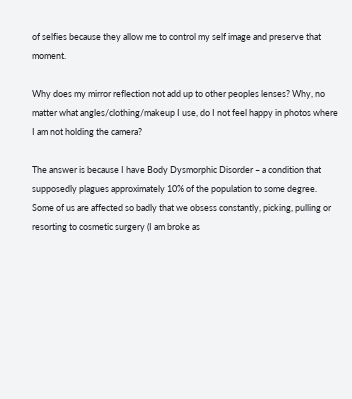of selfies because they allow me to control my self image and preserve that moment.

Why does my mirror reflection not add up to other peoples lenses? Why, no matter what angles/clothing/makeup I use, do I not feel happy in photos where I am not holding the camera?

The answer is because I have Body Dysmorphic Disorder – a condition that supposedly plagues approximately 10% of the population to some degree. Some of us are affected so badly that we obsess constantly, picking, pulling or resorting to cosmetic surgery (I am broke as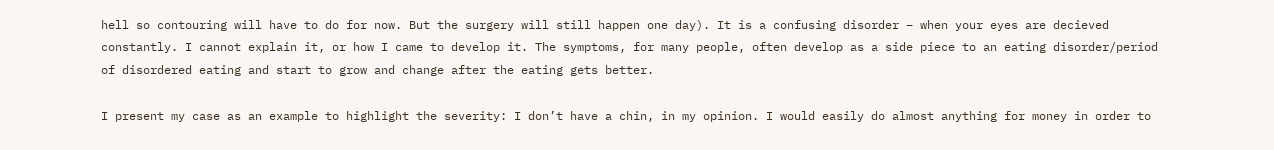hell so contouring will have to do for now. But the surgery will still happen one day). It is a confusing disorder – when your eyes are decieved constantly. I cannot explain it, or how I came to develop it. The symptoms, for many people, often develop as a side piece to an eating disorder/period of disordered eating and start to grow and change after the eating gets better.

I present my case as an example to highlight the severity: I don’t have a chin, in my opinion. I would easily do almost anything for money in order to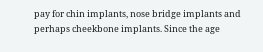pay for chin implants, nose bridge implants and perhaps cheekbone implants. Since the age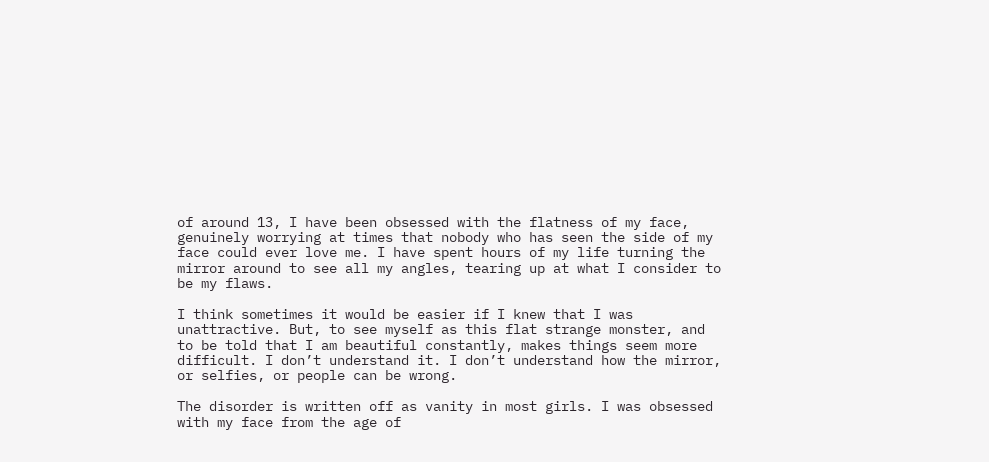of around 13, I have been obsessed with the flatness of my face, genuinely worrying at times that nobody who has seen the side of my face could ever love me. I have spent hours of my life turning the mirror around to see all my angles, tearing up at what I consider to be my flaws.

I think sometimes it would be easier if I knew that I was unattractive. But, to see myself as this flat strange monster, and to be told that I am beautiful constantly, makes things seem more difficult. I don’t understand it. I don’t understand how the mirror, or selfies, or people can be wrong.

The disorder is written off as vanity in most girls. I was obsessed with my face from the age of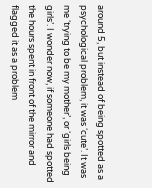around 5, but instead of being spotted as a psychological problem, it was ‘cute’. It was me ‘trying to be my mother’, or ‘girls being girls’. I wonder now, if someone had spotted the hours spent in front of the mirror and flagged it as a problem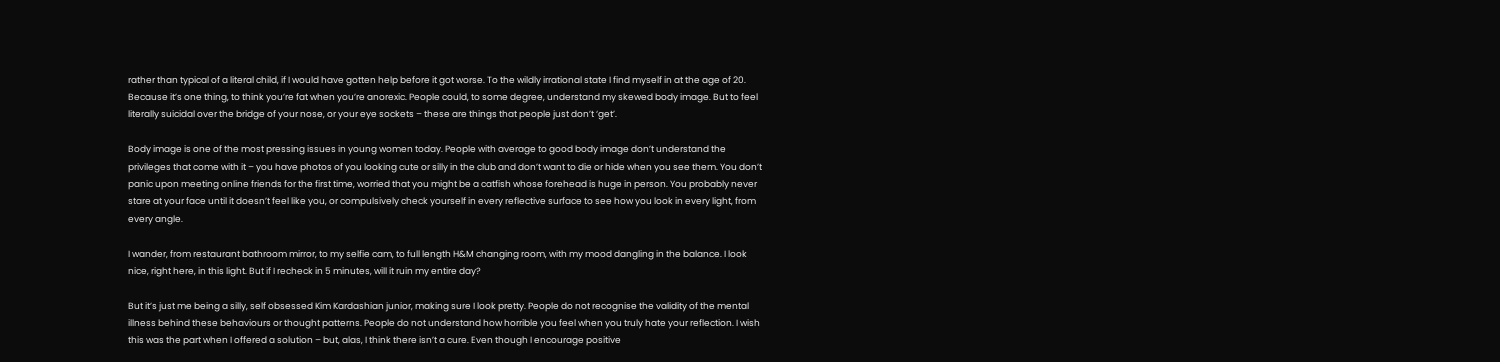rather than typical of a literal child, if I would have gotten help before it got worse. To the wildly irrational state I find myself in at the age of 20. Because it’s one thing, to think you’re fat when you’re anorexic. People could, to some degree, understand my skewed body image. But to feel literally suicidal over the bridge of your nose, or your eye sockets – these are things that people just don’t ‘get’.

Body image is one of the most pressing issues in young women today. People with average to good body image don’t understand the privileges that come with it – you have photos of you looking cute or silly in the club and don’t want to die or hide when you see them. You don’t panic upon meeting online friends for the first time, worried that you might be a catfish whose forehead is huge in person. You probably never stare at your face until it doesn’t feel like you, or compulsively check yourself in every reflective surface to see how you look in every light, from every angle.

I wander, from restaurant bathroom mirror, to my selfie cam, to full length H&M changing room, with my mood dangling in the balance. I look nice, right here, in this light. But if I recheck in 5 minutes, will it ruin my entire day?

But it’s just me being a silly, self obsessed Kim Kardashian junior, making sure I look pretty. People do not recognise the validity of the mental illness behind these behaviours or thought patterns. People do not understand how horrible you feel when you truly hate your reflection. I wish this was the part when I offered a solution – but, alas, I think there isn’t a cure. Even though I encourage positive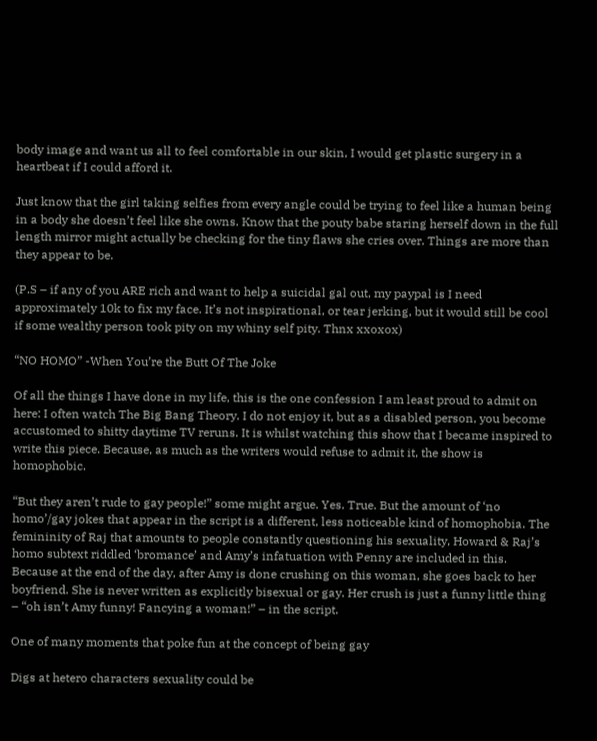body image and want us all to feel comfortable in our skin, I would get plastic surgery in a heartbeat if I could afford it.

Just know that the girl taking selfies from every angle could be trying to feel like a human being in a body she doesn’t feel like she owns. Know that the pouty babe staring herself down in the full length mirror might actually be checking for the tiny flaws she cries over. Things are more than they appear to be.

(P.S – if any of you ARE rich and want to help a suicidal gal out, my paypal is I need approximately 10k to fix my face. It’s not inspirational, or tear jerking, but it would still be cool if some wealthy person took pity on my whiny self pity. Thnx xxoxox)

“NO HOMO” -When You’re the Butt Of The Joke

Of all the things I have done in my life, this is the one confession I am least proud to admit on here: I often watch The Big Bang Theory. I do not enjoy it, but as a disabled person, you become accustomed to shitty daytime TV reruns. It is whilst watching this show that I became inspired to write this piece. Because, as much as the writers would refuse to admit it, the show is homophobic.

“But they aren’t rude to gay people!” some might argue. Yes. True. But the amount of ‘no homo’/gay jokes that appear in the script is a different, less noticeable kind of homophobia. The femininity of Raj that amounts to people constantly questioning his sexuality, Howard & Raj’s homo subtext riddled ‘bromance’ and Amy’s infatuation with Penny are included in this. Because at the end of the day, after Amy is done crushing on this woman, she goes back to her boyfriend. She is never written as explicitly bisexual or gay. Her crush is just a funny little thing – “oh isn’t Amy funny! Fancying a woman!” – in the script.

One of many moments that poke fun at the concept of being gay

Digs at hetero characters sexuality could be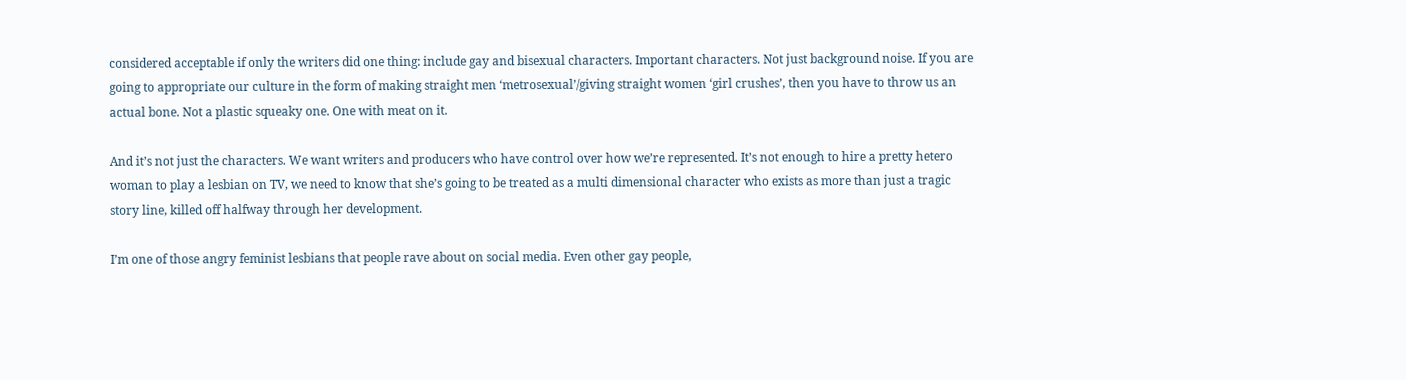considered acceptable if only the writers did one thing: include gay and bisexual characters. Important characters. Not just background noise. If you are going to appropriate our culture in the form of making straight men ‘metrosexual’/giving straight women ‘girl crushes’, then you have to throw us an actual bone. Not a plastic squeaky one. One with meat on it.

And it’s not just the characters. We want writers and producers who have control over how we’re represented. It’s not enough to hire a pretty hetero woman to play a lesbian on TV, we need to know that she’s going to be treated as a multi dimensional character who exists as more than just a tragic story line, killed off halfway through her development.

I’m one of those angry feminist lesbians that people rave about on social media. Even other gay people,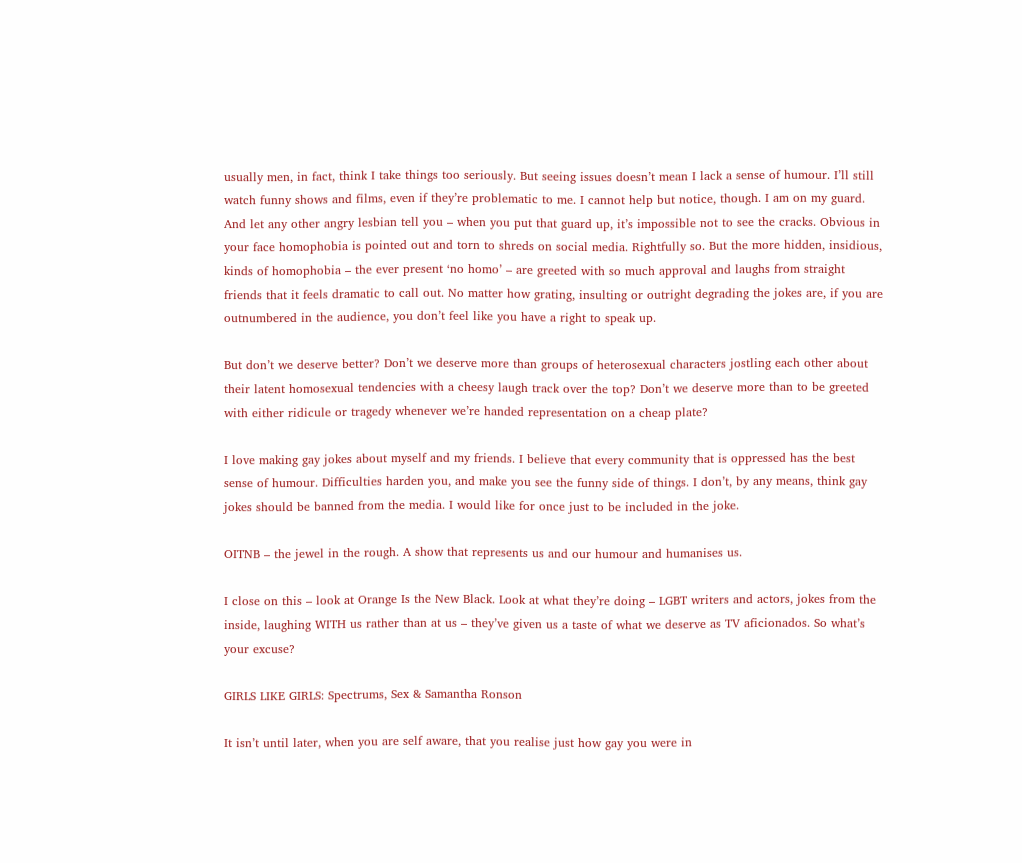usually men, in fact, think I take things too seriously. But seeing issues doesn’t mean I lack a sense of humour. I’ll still watch funny shows and films, even if they’re problematic to me. I cannot help but notice, though. I am on my guard. And let any other angry lesbian tell you – when you put that guard up, it’s impossible not to see the cracks. Obvious in your face homophobia is pointed out and torn to shreds on social media. Rightfully so. But the more hidden, insidious, kinds of homophobia – the ever present ‘no homo’ – are greeted with so much approval and laughs from straight friends that it feels dramatic to call out. No matter how grating, insulting or outright degrading the jokes are, if you are outnumbered in the audience, you don’t feel like you have a right to speak up.

But don’t we deserve better? Don’t we deserve more than groups of heterosexual characters jostling each other about their latent homosexual tendencies with a cheesy laugh track over the top? Don’t we deserve more than to be greeted with either ridicule or tragedy whenever we’re handed representation on a cheap plate?

I love making gay jokes about myself and my friends. I believe that every community that is oppressed has the best sense of humour. Difficulties harden you, and make you see the funny side of things. I don’t, by any means, think gay jokes should be banned from the media. I would like for once just to be included in the joke.

OITNB – the jewel in the rough. A show that represents us and our humour and humanises us.

I close on this – look at Orange Is the New Black. Look at what they’re doing – LGBT writers and actors, jokes from the inside, laughing WITH us rather than at us – they’ve given us a taste of what we deserve as TV aficionados. So what’s your excuse?

GIRLS LIKE GIRLS: Spectrums, Sex & Samantha Ronson

It isn’t until later, when you are self aware, that you realise just how gay you were in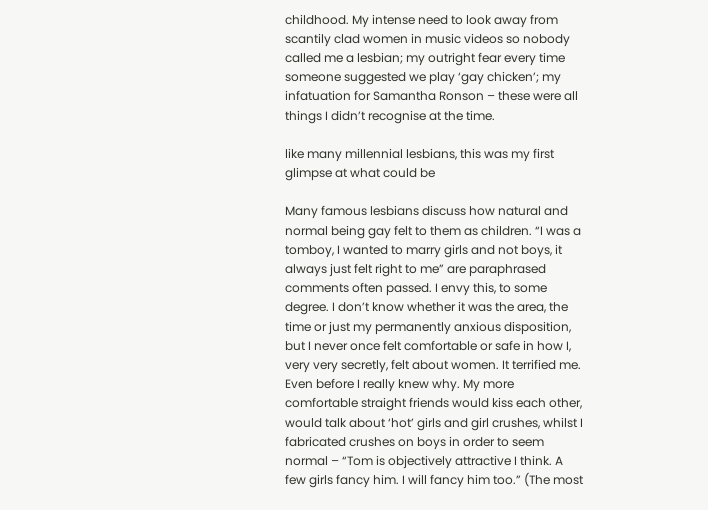childhood. My intense need to look away from scantily clad women in music videos so nobody called me a lesbian; my outright fear every time someone suggested we play ‘gay chicken’; my infatuation for Samantha Ronson – these were all things I didn’t recognise at the time.

like many millennial lesbians, this was my first glimpse at what could be

Many famous lesbians discuss how natural and normal being gay felt to them as children. “I was a tomboy, I wanted to marry girls and not boys, it always just felt right to me” are paraphrased comments often passed. I envy this, to some degree. I don’t know whether it was the area, the time or just my permanently anxious disposition, but I never once felt comfortable or safe in how I, very very secretly, felt about women. It terrified me. Even before I really knew why. My more comfortable straight friends would kiss each other, would talk about ‘hot’ girls and girl crushes, whilst I fabricated crushes on boys in order to seem normal – “Tom is objectively attractive I think. A few girls fancy him. I will fancy him too.” (The most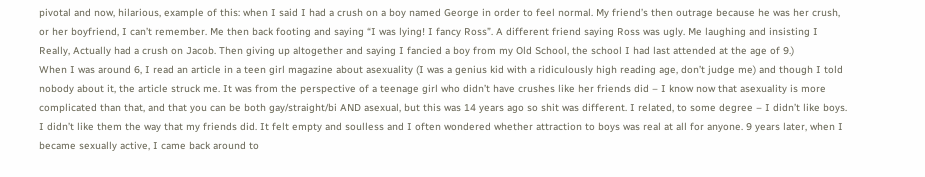pivotal and now, hilarious, example of this: when I said I had a crush on a boy named George in order to feel normal. My friend’s then outrage because he was her crush, or her boyfriend, I can’t remember. Me then back footing and saying “I was lying! I fancy Ross”. A different friend saying Ross was ugly. Me laughing and insisting I Really, Actually had a crush on Jacob. Then giving up altogether and saying I fancied a boy from my Old School, the school I had last attended at the age of 9.)
When I was around 6, I read an article in a teen girl magazine about asexuality (I was a genius kid with a ridiculously high reading age, don’t judge me) and though I told nobody about it, the article struck me. It was from the perspective of a teenage girl who didn’t have crushes like her friends did – I know now that asexuality is more complicated than that, and that you can be both gay/straight/bi AND asexual, but this was 14 years ago so shit was different. I related, to some degree – I didn’t like boys. I didn’t like them the way that my friends did. It felt empty and soulless and I often wondered whether attraction to boys was real at all for anyone. 9 years later, when I became sexually active, I came back around to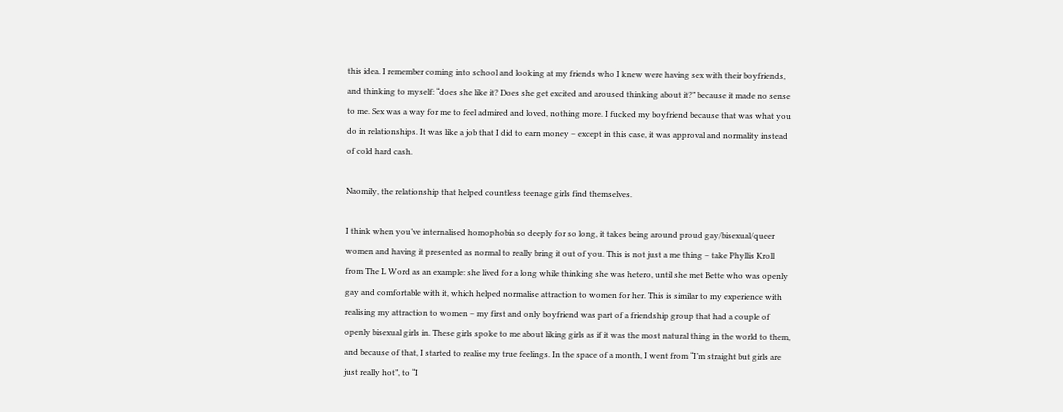this idea. I remember coming into school and looking at my friends who I knew were having sex with their boyfriends, and thinking to myself: “does she like it? Does she get excited and aroused thinking about it?” because it made no sense to me. Sex was a way for me to feel admired and loved, nothing more. I fucked my boyfriend because that was what you do in relationships. It was like a job that I did to earn money – except in this case, it was approval and normality instead of cold hard cash.

Naomily, the relationship that helped countless teenage girls find themselves.

I think when you’ve internalised homophobia so deeply for so long, it takes being around proud gay/bisexual/queer women and having it presented as normal to really bring it out of you. This is not just a me thing – take Phyllis Kroll from The L Word as an example: she lived for a long while thinking she was hetero, until she met Bette who was openly gay and comfortable with it, which helped normalise attraction to women for her. This is similar to my experience with realising my attraction to women – my first and only boyfriend was part of a friendship group that had a couple of openly bisexual girls in. These girls spoke to me about liking girls as if it was the most natural thing in the world to them, and because of that, I started to realise my true feelings. In the space of a month, I went from “I’m straight but girls are just really hot”, to “I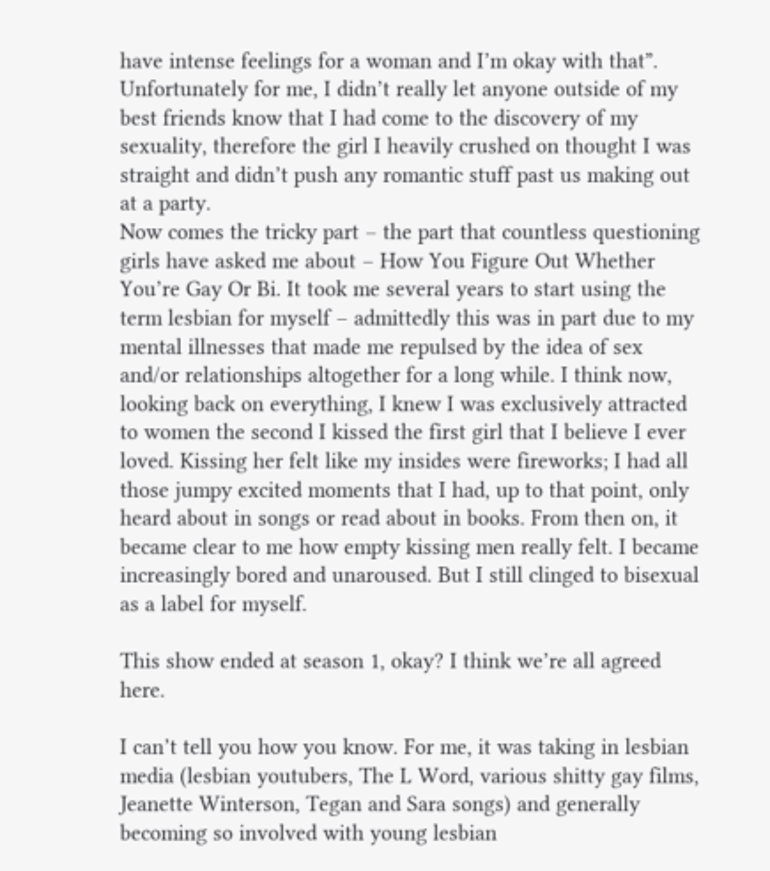have intense feelings for a woman and I’m okay with that”. Unfortunately for me, I didn’t really let anyone outside of my best friends know that I had come to the discovery of my sexuality, therefore the girl I heavily crushed on thought I was straight and didn’t push any romantic stuff past us making out at a party.
Now comes the tricky part – the part that countless questioning girls have asked me about – How You Figure Out Whether You’re Gay Or Bi. It took me several years to start using the term lesbian for myself – admittedly this was in part due to my mental illnesses that made me repulsed by the idea of sex and/or relationships altogether for a long while. I think now, looking back on everything, I knew I was exclusively attracted to women the second I kissed the first girl that I believe I ever loved. Kissing her felt like my insides were fireworks; I had all those jumpy excited moments that I had, up to that point, only heard about in songs or read about in books. From then on, it became clear to me how empty kissing men really felt. I became increasingly bored and unaroused. But I still clinged to bisexual as a label for myself.

This show ended at season 1, okay? I think we’re all agreed here.

I can’t tell you how you know. For me, it was taking in lesbian media (lesbian youtubers, The L Word, various shitty gay films, Jeanette Winterson, Tegan and Sara songs) and generally becoming so involved with young lesbian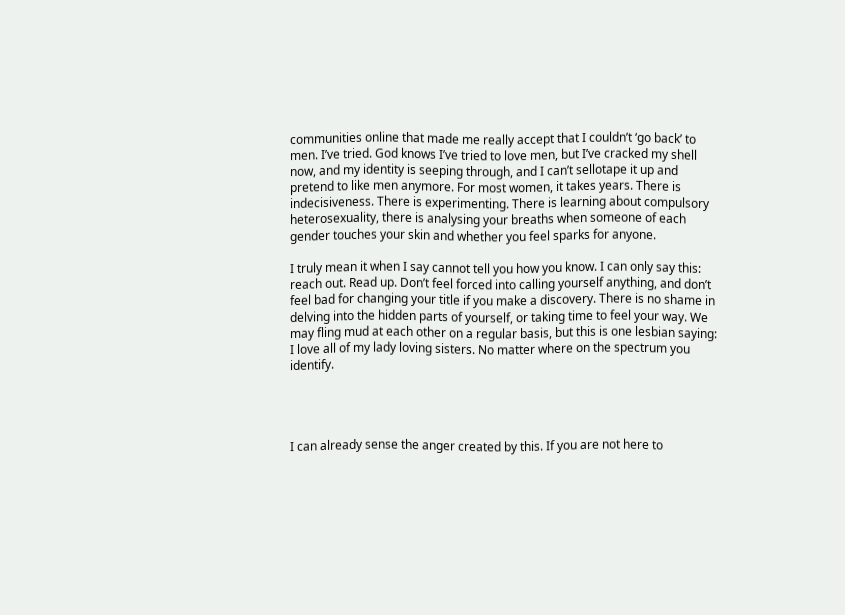communities online that made me really accept that I couldn’t ‘go back’ to men. I’ve tried. God knows I’ve tried to love men, but I’ve cracked my shell now, and my identity is seeping through, and I can’t sellotape it up and pretend to like men anymore. For most women, it takes years. There is indecisiveness. There is experimenting. There is learning about compulsory heterosexuality, there is analysing your breaths when someone of each gender touches your skin and whether you feel sparks for anyone.

I truly mean it when I say cannot tell you how you know. I can only say this: reach out. Read up. Don’t feel forced into calling yourself anything, and don’t feel bad for changing your title if you make a discovery. There is no shame in delving into the hidden parts of yourself, or taking time to feel your way. We may fling mud at each other on a regular basis, but this is one lesbian saying: I love all of my lady loving sisters. No matter where on the spectrum you identify.




I can already sense the anger created by this. If you are not here to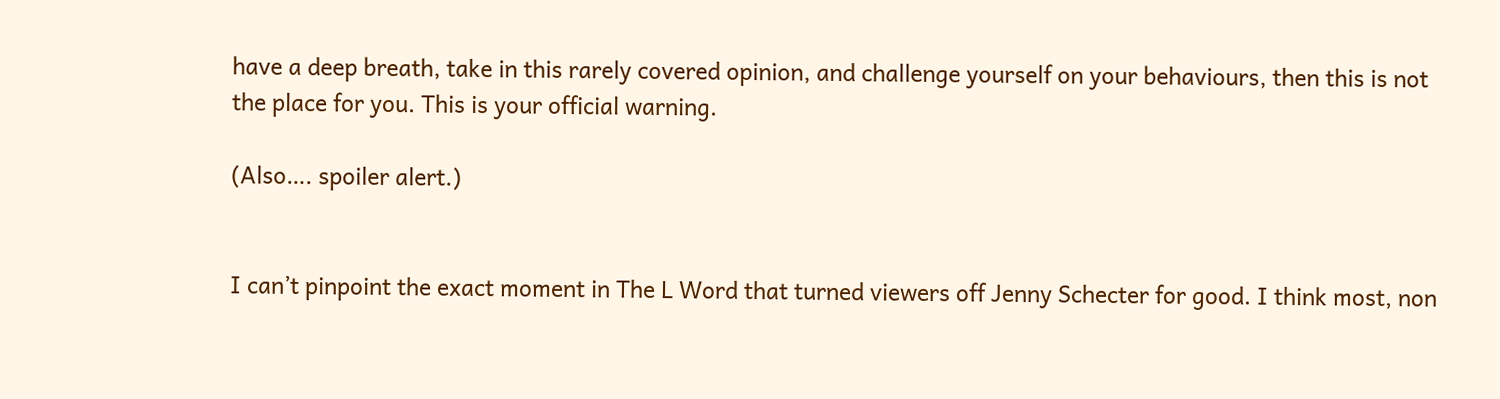have a deep breath, take in this rarely covered opinion, and challenge yourself on your behaviours, then this is not the place for you. This is your official warning.

(Also…. spoiler alert.)


I can’t pinpoint the exact moment in The L Word that turned viewers off Jenny Schecter for good. I think most, non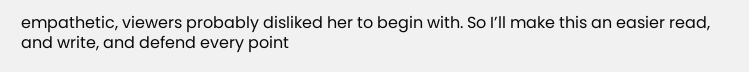empathetic, viewers probably disliked her to begin with. So I’ll make this an easier read, and write, and defend every point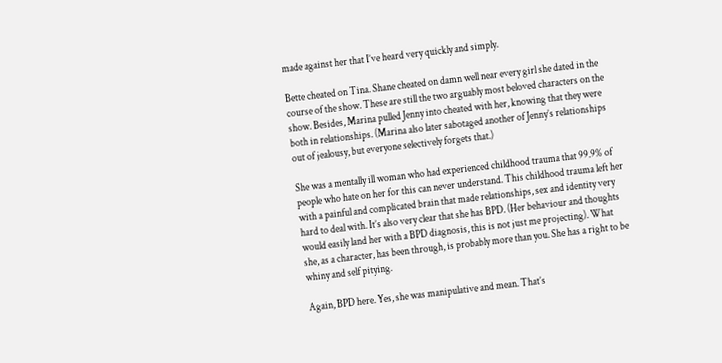made against her that I’ve heard very quickly and simply.

Bette cheated on Tina. Shane cheated on damn well near every girl she dated in the course of the show. These are still the two arguably most beloved characters on the show. Besides, Marina pulled Jenny into cheated with her, knowing that they were both in relationships. (Marina also later sabotaged another of Jenny’s relationships out of jealousy, but everyone selectively forgets that.)

She was a mentally ill woman who had experienced childhood trauma that 99.9% of people who hate on her for this can never understand. This childhood trauma left her with a painful and complicated brain that made relationships, sex and identity very hard to deal with. It’s also very clear that she has BPD. (Her behaviour and thoughts would easily land her with a BPD diagnosis, this is not just me projecting). What she, as a character, has been through, is probably more than you. She has a right to be whiny and self pitying.

Again, BPD here. Yes, she was manipulative and mean. That’s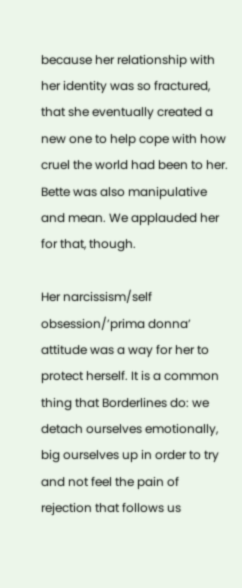because her relationship with her identity was so fractured, that she eventually created a new one to help cope with how cruel the world had been to her. Bette was also manipulative and mean. We applauded her for that, though.

Her narcissism/self obsession/’prima donna’ attitude was a way for her to protect herself. It is a common thing that Borderlines do: we detach ourselves emotionally, big ourselves up in order to try and not feel the pain of rejection that follows us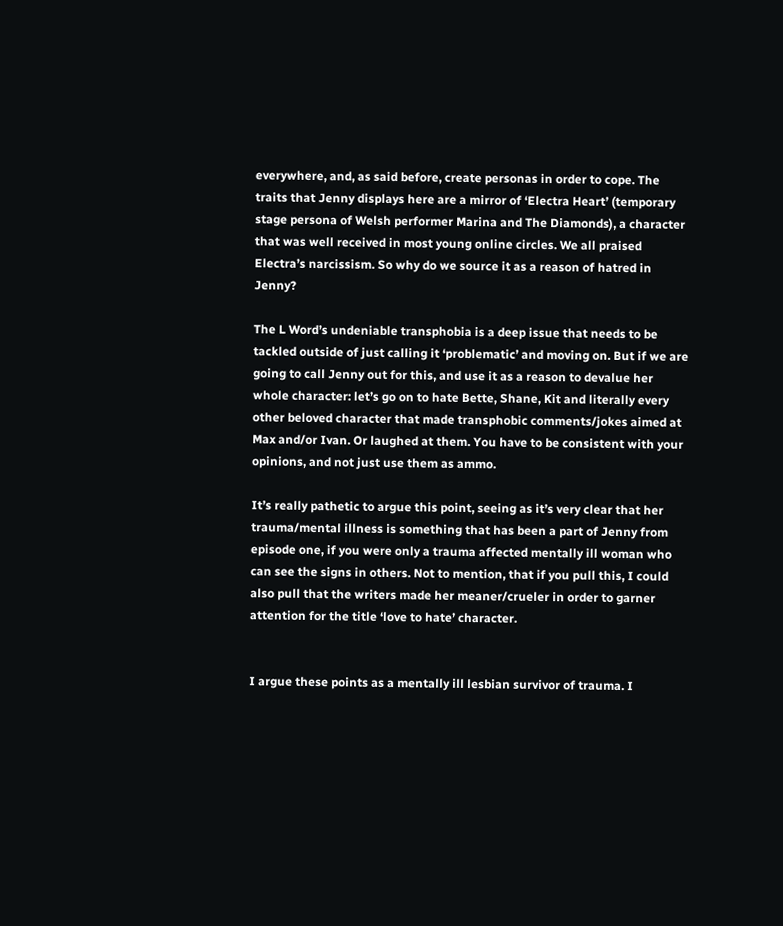everywhere, and, as said before, create personas in order to cope. The traits that Jenny displays here are a mirror of ‘Electra Heart’ (temporary stage persona of Welsh performer Marina and The Diamonds), a character that was well received in most young online circles. We all praised Electra’s narcissism. So why do we source it as a reason of hatred in Jenny?

The L Word’s undeniable transphobia is a deep issue that needs to be tackled outside of just calling it ‘problematic’ and moving on. But if we are going to call Jenny out for this, and use it as a reason to devalue her whole character: let’s go on to hate Bette, Shane, Kit and literally every other beloved character that made transphobic comments/jokes aimed at Max and/or Ivan. Or laughed at them. You have to be consistent with your opinions, and not just use them as ammo.

It’s really pathetic to argue this point, seeing as it’s very clear that her trauma/mental illness is something that has been a part of Jenny from episode one, if you were only a trauma affected mentally ill woman who can see the signs in others. Not to mention, that if you pull this, I could also pull that the writers made her meaner/crueler in order to garner attention for the title ‘love to hate’ character.


I argue these points as a mentally ill lesbian survivor of trauma. I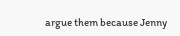argue them because Jenny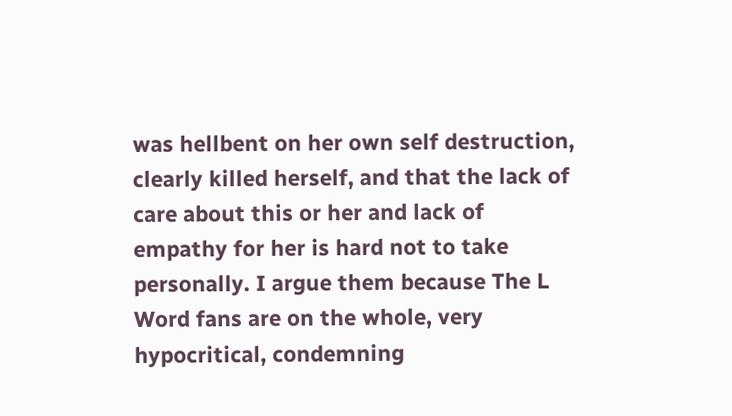was hellbent on her own self destruction, clearly killed herself, and that the lack of care about this or her and lack of empathy for her is hard not to take personally. I argue them because The L Word fans are on the whole, very hypocritical, condemning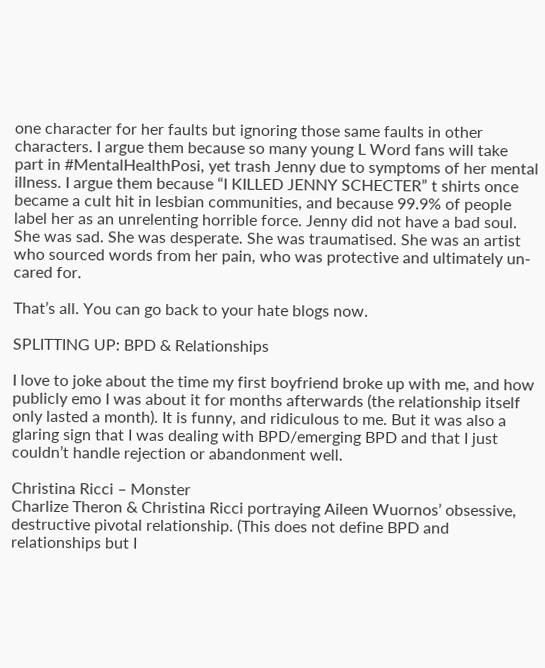one character for her faults but ignoring those same faults in other characters. I argue them because so many young L Word fans will take part in #MentalHealthPosi, yet trash Jenny due to symptoms of her mental illness. I argue them because “I KILLED JENNY SCHECTER” t shirts once became a cult hit in lesbian communities, and because 99.9% of people label her as an unrelenting horrible force. Jenny did not have a bad soul. She was sad. She was desperate. She was traumatised. She was an artist who sourced words from her pain, who was protective and ultimately un-cared for.

That’s all. You can go back to your hate blogs now.

SPLITTING UP: BPD & Relationships

I love to joke about the time my first boyfriend broke up with me, and how publicly emo I was about it for months afterwards (the relationship itself only lasted a month). It is funny, and ridiculous to me. But it was also a glaring sign that I was dealing with BPD/emerging BPD and that I just couldn’t handle rejection or abandonment well.

Christina Ricci – Monster
Charlize Theron & Christina Ricci portraying Aileen Wuornos’ obsessive, destructive pivotal relationship. (This does not define BPD and relationships but I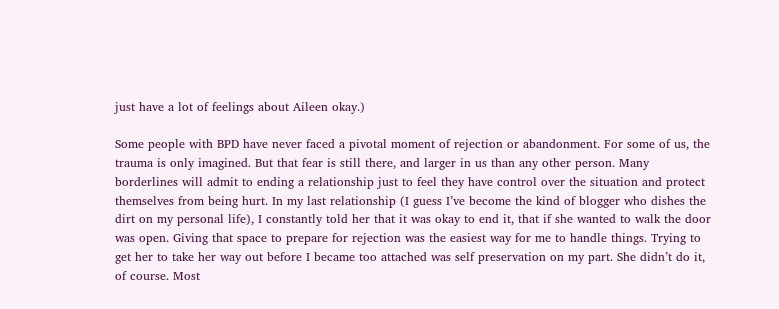just have a lot of feelings about Aileen okay.)

Some people with BPD have never faced a pivotal moment of rejection or abandonment. For some of us, the trauma is only imagined. But that fear is still there, and larger in us than any other person. Many borderlines will admit to ending a relationship just to feel they have control over the situation and protect themselves from being hurt. In my last relationship (I guess I’ve become the kind of blogger who dishes the dirt on my personal life), I constantly told her that it was okay to end it, that if she wanted to walk the door was open. Giving that space to prepare for rejection was the easiest way for me to handle things. Trying to get her to take her way out before I became too attached was self preservation on my part. She didn’t do it, of course. Most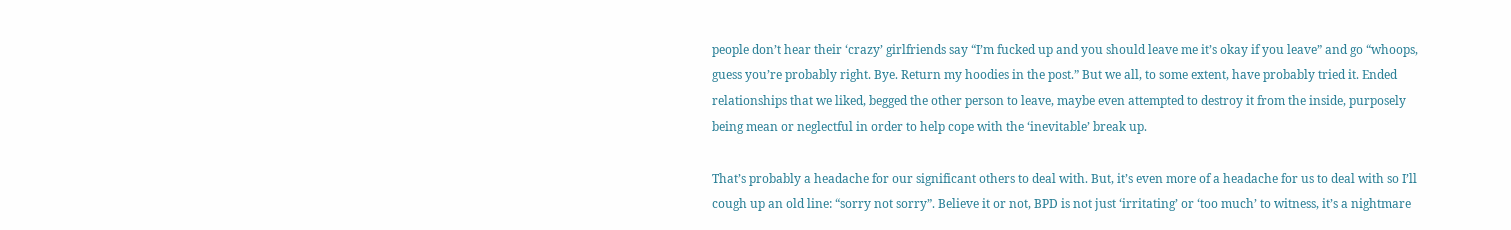people don’t hear their ‘crazy’ girlfriends say “I’m fucked up and you should leave me it’s okay if you leave” and go “whoops, guess you’re probably right. Bye. Return my hoodies in the post.” But we all, to some extent, have probably tried it. Ended relationships that we liked, begged the other person to leave, maybe even attempted to destroy it from the inside, purposely being mean or neglectful in order to help cope with the ‘inevitable’ break up.

That’s probably a headache for our significant others to deal with. But, it’s even more of a headache for us to deal with so I’ll cough up an old line: “sorry not sorry”. Believe it or not, BPD is not just ‘irritating’ or ‘too much’ to witness, it’s a nightmare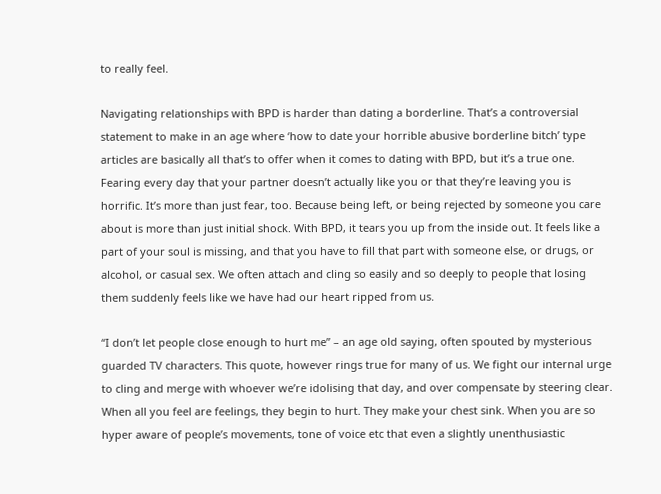to really feel.

Navigating relationships with BPD is harder than dating a borderline. That’s a controversial statement to make in an age where ‘how to date your horrible abusive borderline bitch’ type articles are basically all that’s to offer when it comes to dating with BPD, but it’s a true one. Fearing every day that your partner doesn’t actually like you or that they’re leaving you is horrific. It’s more than just fear, too. Because being left, or being rejected by someone you care about is more than just initial shock. With BPD, it tears you up from the inside out. It feels like a part of your soul is missing, and that you have to fill that part with someone else, or drugs, or alcohol, or casual sex. We often attach and cling so easily and so deeply to people that losing them suddenly feels like we have had our heart ripped from us.

“I don’t let people close enough to hurt me” – an age old saying, often spouted by mysterious guarded TV characters. This quote, however rings true for many of us. We fight our internal urge to cling and merge with whoever we’re idolising that day, and over compensate by steering clear. When all you feel are feelings, they begin to hurt. They make your chest sink. When you are so hyper aware of people’s movements, tone of voice etc that even a slightly unenthusiastic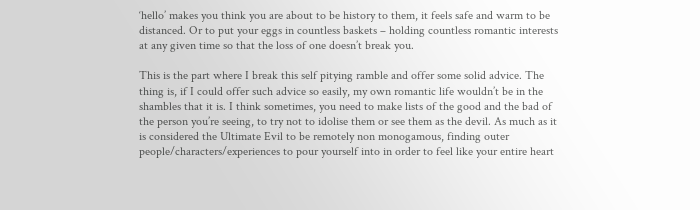‘hello’ makes you think you are about to be history to them, it feels safe and warm to be distanced. Or to put your eggs in countless baskets – holding countless romantic interests at any given time so that the loss of one doesn’t break you.

This is the part where I break this self pitying ramble and offer some solid advice. The thing is, if I could offer such advice so easily, my own romantic life wouldn’t be in the shambles that it is. I think sometimes, you need to make lists of the good and the bad of the person you’re seeing, to try not to idolise them or see them as the devil. As much as it is considered the Ultimate Evil to be remotely non monogamous, finding outer people/characters/experiences to pour yourself into in order to feel like your entire heart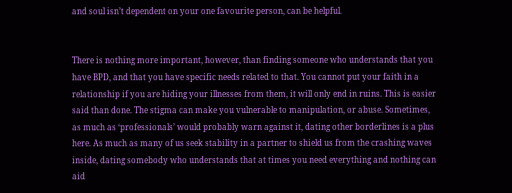and soul isn’t dependent on your one favourite person, can be helpful.


There is nothing more important, however, than finding someone who understands that you have BPD, and that you have specific needs related to that. You cannot put your faith in a relationship if you are hiding your illnesses from them, it will only end in ruins. This is easier said than done. The stigma can make you vulnerable to manipulation, or abuse. Sometimes, as much as ‘professionals’ would probably warn against it, dating other borderlines is a plus here. As much as many of us seek stability in a partner to shield us from the crashing waves inside, dating somebody who understands that at times you need everything and nothing can aid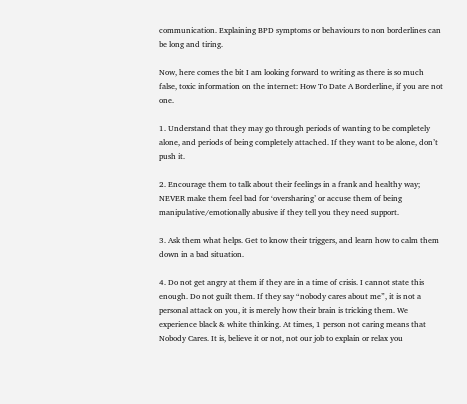communication. Explaining BPD symptoms or behaviours to non borderlines can be long and tiring.

Now, here comes the bit I am looking forward to writing as there is so much false, toxic information on the internet: How To Date A Borderline, if you are not one.

1. Understand that they may go through periods of wanting to be completely alone, and periods of being completely attached. If they want to be alone, don’t push it.

2. Encourage them to talk about their feelings in a frank and healthy way; NEVER make them feel bad for ‘oversharing’ or accuse them of being manipulative/emotionally abusive if they tell you they need support.

3. Ask them what helps. Get to know their triggers, and learn how to calm them down in a bad situation.

4. Do not get angry at them if they are in a time of crisis. I cannot state this enough. Do not guilt them. If they say “nobody cares about me”, it is not a personal attack on you, it is merely how their brain is tricking them. We experience black & white thinking. At times, 1 person not caring means that Nobody Cares. It is, believe it or not, not our job to explain or relax you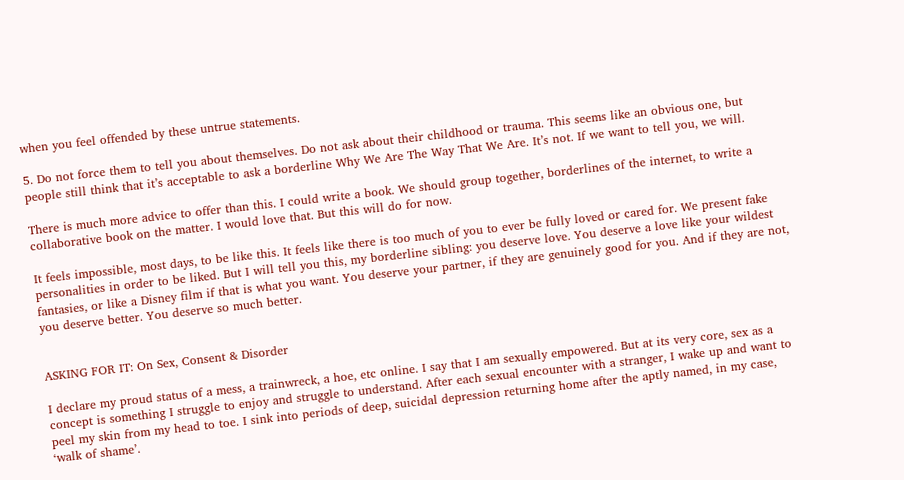when you feel offended by these untrue statements.

5. Do not force them to tell you about themselves. Do not ask about their childhood or trauma. This seems like an obvious one, but people still think that it’s acceptable to ask a borderline Why We Are The Way That We Are. It’s not. If we want to tell you, we will.

There is much more advice to offer than this. I could write a book. We should group together, borderlines of the internet, to write a collaborative book on the matter. I would love that. But this will do for now.

It feels impossible, most days, to be like this. It feels like there is too much of you to ever be fully loved or cared for. We present fake personalities in order to be liked. But I will tell you this, my borderline sibling: you deserve love. You deserve a love like your wildest fantasies, or like a Disney film if that is what you want. You deserve your partner, if they are genuinely good for you. And if they are not, you deserve better. You deserve so much better.


ASKING FOR IT: On Sex, Consent & Disorder

I declare my proud status of a mess, a trainwreck, a hoe, etc online. I say that I am sexually empowered. But at its very core, sex as a concept is something I struggle to enjoy and struggle to understand. After each sexual encounter with a stranger, I wake up and want to peel my skin from my head to toe. I sink into periods of deep, suicidal depression returning home after the aptly named, in my case, ‘walk of shame’.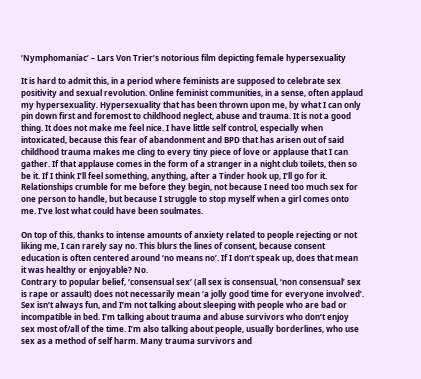‘Nymphomaniac’ – Lars Von Trier’s notorious film depicting female hypersexuality

It is hard to admit this, in a period where feminists are supposed to celebrate sex positivity and sexual revolution. Online feminist communities, in a sense, often applaud my hypersexuality. Hypersexuality that has been thrown upon me, by what I can only pin down first and foremost to childhood neglect, abuse and trauma. It is not a good thing. It does not make me feel nice. I have little self control, especially when intoxicated, because this fear of abandonment and BPD that has arisen out of said childhood trauma makes me cling to every tiny piece of love or applause that I can gather. If that applause comes in the form of a stranger in a night club toilets, then so be it. If I think I’ll feel something, anything, after a Tinder hook up, I’ll go for it. Relationships crumble for me before they begin, not because I need too much sex for one person to handle, but because I struggle to stop myself when a girl comes onto me. I’ve lost what could have been soulmates.

On top of this, thanks to intense amounts of anxiety related to people rejecting or not liking me, I can rarely say no. This blurs the lines of consent, because consent education is often centered around ‘no means no’. If I don’t speak up, does that mean it was healthy or enjoyable? No.
Contrary to popular belief, ‘consensual sex’ (all sex is consensual, ‘non consensual’ sex is rape or assault) does not necessarily mean ‘a jolly good time for everyone involved’. Sex isn’t always fun, and I’m not talking about sleeping with people who are bad or incompatible in bed. I’m talking about trauma and abuse survivors who don’t enjoy sex most of/all of the time. I’m also talking about people, usually borderlines, who use sex as a method of self harm. Many trauma survivors and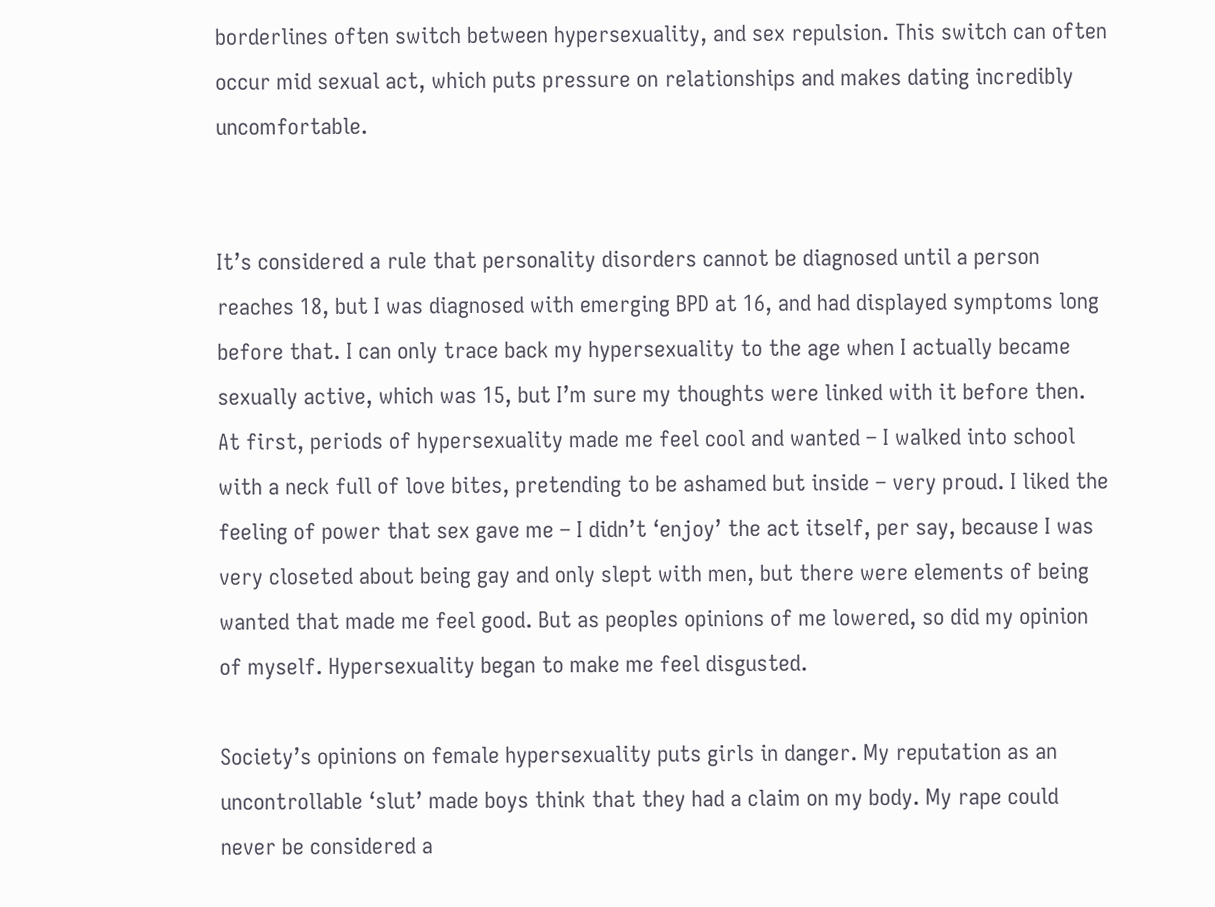borderlines often switch between hypersexuality, and sex repulsion. This switch can often occur mid sexual act, which puts pressure on relationships and makes dating incredibly uncomfortable.


It’s considered a rule that personality disorders cannot be diagnosed until a person reaches 18, but I was diagnosed with emerging BPD at 16, and had displayed symptoms long before that. I can only trace back my hypersexuality to the age when I actually became sexually active, which was 15, but I’m sure my thoughts were linked with it before then. At first, periods of hypersexuality made me feel cool and wanted – I walked into school with a neck full of love bites, pretending to be ashamed but inside – very proud. I liked the feeling of power that sex gave me – I didn’t ‘enjoy’ the act itself, per say, because I was very closeted about being gay and only slept with men, but there were elements of being wanted that made me feel good. But as peoples opinions of me lowered, so did my opinion of myself. Hypersexuality began to make me feel disgusted.

Society’s opinions on female hypersexuality puts girls in danger. My reputation as an uncontrollable ‘slut’ made boys think that they had a claim on my body. My rape could never be considered a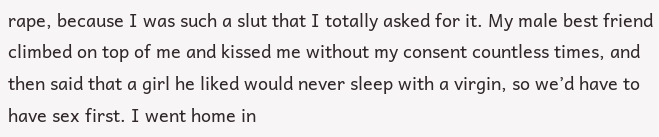rape, because I was such a slut that I totally asked for it. My male best friend climbed on top of me and kissed me without my consent countless times, and then said that a girl he liked would never sleep with a virgin, so we’d have to have sex first. I went home in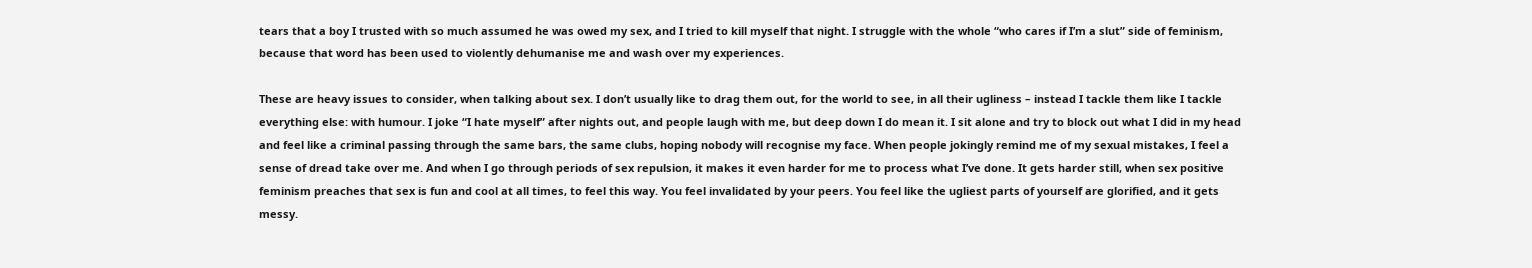tears that a boy I trusted with so much assumed he was owed my sex, and I tried to kill myself that night. I struggle with the whole “who cares if I’m a slut” side of feminism, because that word has been used to violently dehumanise me and wash over my experiences.

These are heavy issues to consider, when talking about sex. I don’t usually like to drag them out, for the world to see, in all their ugliness – instead I tackle them like I tackle everything else: with humour. I joke “I hate myself” after nights out, and people laugh with me, but deep down I do mean it. I sit alone and try to block out what I did in my head and feel like a criminal passing through the same bars, the same clubs, hoping nobody will recognise my face. When people jokingly remind me of my sexual mistakes, I feel a sense of dread take over me. And when I go through periods of sex repulsion, it makes it even harder for me to process what I’ve done. It gets harder still, when sex positive feminism preaches that sex is fun and cool at all times, to feel this way. You feel invalidated by your peers. You feel like the ugliest parts of yourself are glorified, and it gets messy.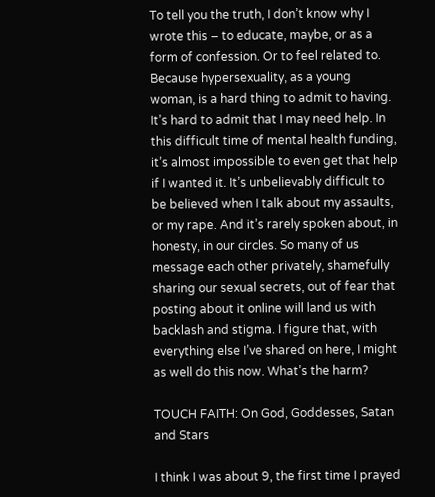To tell you the truth, I don’t know why I wrote this – to educate, maybe, or as a form of confession. Or to feel related to. Because hypersexuality, as a young woman, is a hard thing to admit to having. It’s hard to admit that I may need help. In this difficult time of mental health funding, it’s almost impossible to even get that help if I wanted it. It’s unbelievably difficult to be believed when I talk about my assaults, or my rape. And it’s rarely spoken about, in honesty, in our circles. So many of us message each other privately, shamefully sharing our sexual secrets, out of fear that posting about it online will land us with backlash and stigma. I figure that, with everything else I’ve shared on here, I might as well do this now. What’s the harm?

TOUCH FAITH: On God, Goddesses, Satan and Stars

I think I was about 9, the first time I prayed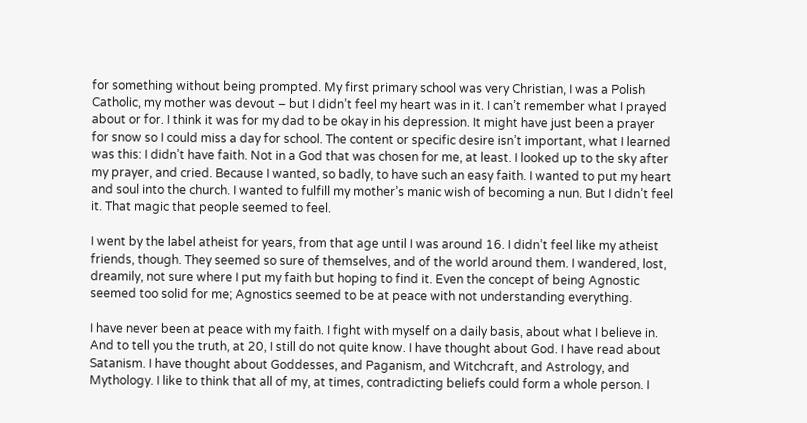for something without being prompted. My first primary school was very Christian, I was a Polish Catholic, my mother was devout – but I didn’t feel my heart was in it. I can’t remember what I prayed about or for. I think it was for my dad to be okay in his depression. It might have just been a prayer for snow so I could miss a day for school. The content or specific desire isn’t important, what I learned was this: I didn’t have faith. Not in a God that was chosen for me, at least. I looked up to the sky after my prayer, and cried. Because I wanted, so badly, to have such an easy faith. I wanted to put my heart and soul into the church. I wanted to fulfill my mother’s manic wish of becoming a nun. But I didn’t feel it. That magic that people seemed to feel.

I went by the label atheist for years, from that age until I was around 16. I didn’t feel like my atheist friends, though. They seemed so sure of themselves, and of the world around them. I wandered, lost, dreamily, not sure where I put my faith but hoping to find it. Even the concept of being Agnostic seemed too solid for me; Agnostics seemed to be at peace with not understanding everything.

I have never been at peace with my faith. I fight with myself on a daily basis, about what I believe in. And to tell you the truth, at 20, I still do not quite know. I have thought about God. I have read about Satanism. I have thought about Goddesses, and Paganism, and Witchcraft, and Astrology, and Mythology. I like to think that all of my, at times, contradicting beliefs could form a whole person. I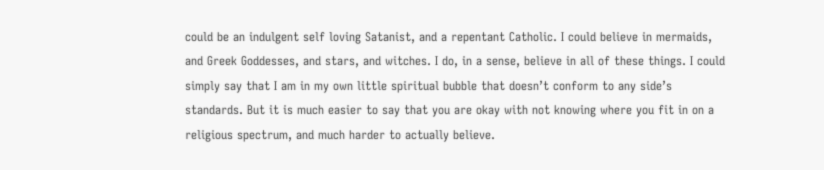could be an indulgent self loving Satanist, and a repentant Catholic. I could believe in mermaids, and Greek Goddesses, and stars, and witches. I do, in a sense, believe in all of these things. I could simply say that I am in my own little spiritual bubble that doesn’t conform to any side’s standards. But it is much easier to say that you are okay with not knowing where you fit in on a religious spectrum, and much harder to actually believe.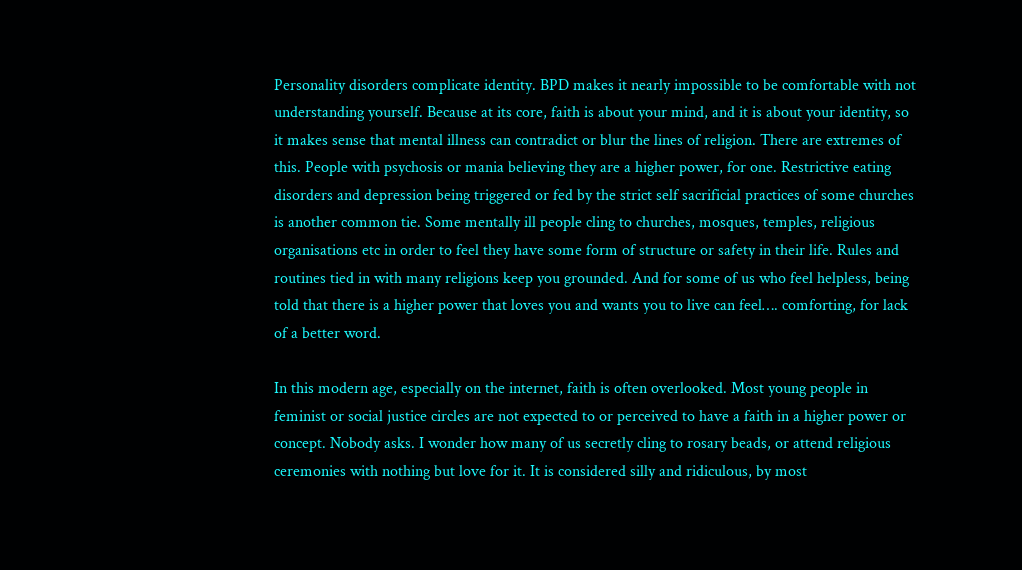Personality disorders complicate identity. BPD makes it nearly impossible to be comfortable with not understanding yourself. Because at its core, faith is about your mind, and it is about your identity, so it makes sense that mental illness can contradict or blur the lines of religion. There are extremes of this. People with psychosis or mania believing they are a higher power, for one. Restrictive eating disorders and depression being triggered or fed by the strict self sacrificial practices of some churches is another common tie. Some mentally ill people cling to churches, mosques, temples, religious organisations etc in order to feel they have some form of structure or safety in their life. Rules and routines tied in with many religions keep you grounded. And for some of us who feel helpless, being told that there is a higher power that loves you and wants you to live can feel…. comforting, for lack of a better word.

In this modern age, especially on the internet, faith is often overlooked. Most young people in feminist or social justice circles are not expected to or perceived to have a faith in a higher power or concept. Nobody asks. I wonder how many of us secretly cling to rosary beads, or attend religious ceremonies with nothing but love for it. It is considered silly and ridiculous, by most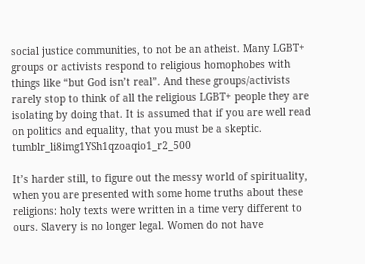social justice communities, to not be an atheist. Many LGBT+ groups or activists respond to religious homophobes with things like “but God isn’t real”. And these groups/activists rarely stop to think of all the religious LGBT+ people they are isolating by doing that. It is assumed that if you are well read on politics and equality, that you must be a skeptic. tumblr_li8img1YSh1qzoaqio1_r2_500

It’s harder still, to figure out the messy world of spirituality, when you are presented with some home truths about these religions: holy texts were written in a time very different to ours. Slavery is no longer legal. Women do not have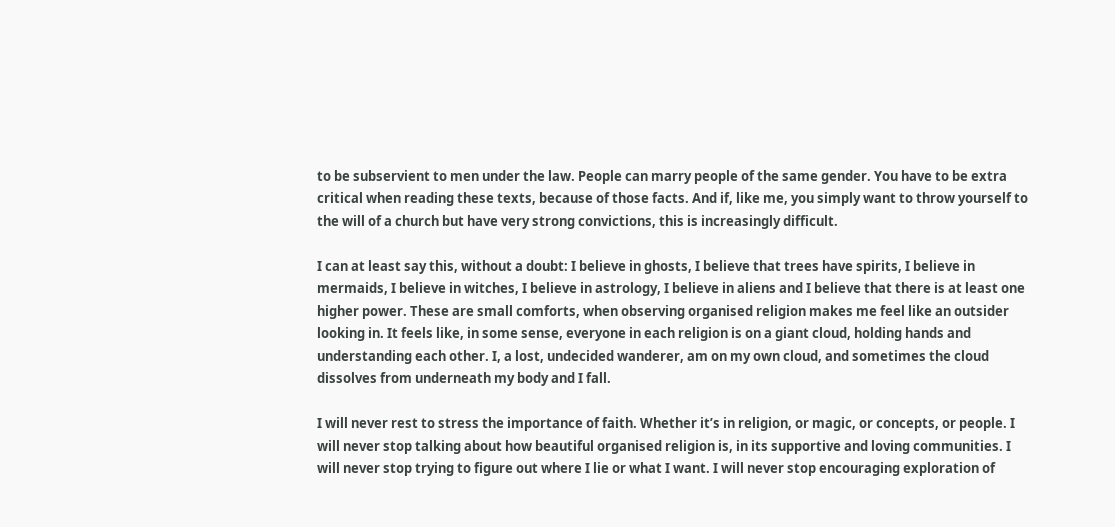to be subservient to men under the law. People can marry people of the same gender. You have to be extra critical when reading these texts, because of those facts. And if, like me, you simply want to throw yourself to the will of a church but have very strong convictions, this is increasingly difficult.

I can at least say this, without a doubt: I believe in ghosts, I believe that trees have spirits, I believe in mermaids, I believe in witches, I believe in astrology, I believe in aliens and I believe that there is at least one higher power. These are small comforts, when observing organised religion makes me feel like an outsider looking in. It feels like, in some sense, everyone in each religion is on a giant cloud, holding hands and understanding each other. I, a lost, undecided wanderer, am on my own cloud, and sometimes the cloud dissolves from underneath my body and I fall.

I will never rest to stress the importance of faith. Whether it’s in religion, or magic, or concepts, or people. I will never stop talking about how beautiful organised religion is, in its supportive and loving communities. I will never stop trying to figure out where I lie or what I want. I will never stop encouraging exploration of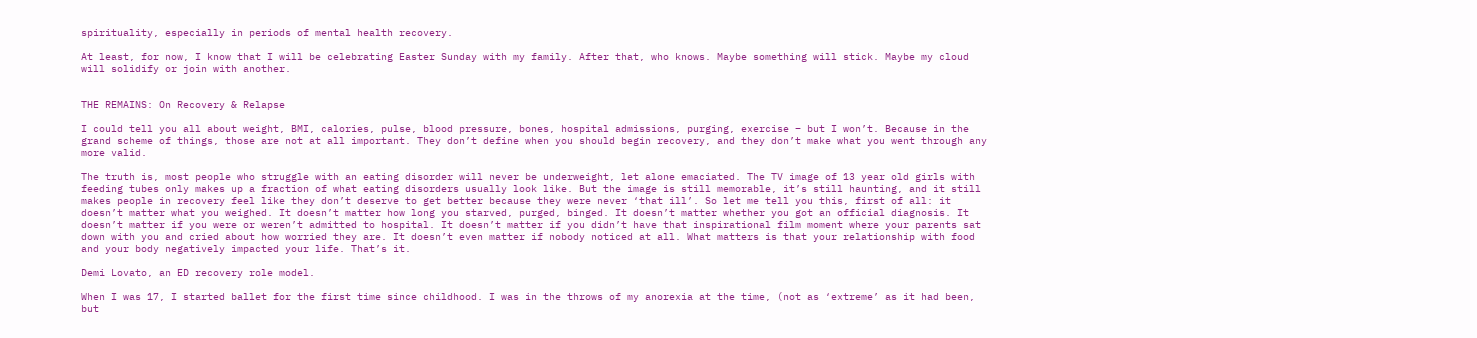spirituality, especially in periods of mental health recovery.

At least, for now, I know that I will be celebrating Easter Sunday with my family. After that, who knows. Maybe something will stick. Maybe my cloud will solidify or join with another.


THE REMAINS: On Recovery & Relapse

I could tell you all about weight, BMI, calories, pulse, blood pressure, bones, hospital admissions, purging, exercise – but I won’t. Because in the grand scheme of things, those are not at all important. They don’t define when you should begin recovery, and they don’t make what you went through any more valid.

The truth is, most people who struggle with an eating disorder will never be underweight, let alone emaciated. The TV image of 13 year old girls with feeding tubes only makes up a fraction of what eating disorders usually look like. But the image is still memorable, it’s still haunting, and it still makes people in recovery feel like they don’t deserve to get better because they were never ‘that ill’. So let me tell you this, first of all: it doesn’t matter what you weighed. It doesn’t matter how long you starved, purged, binged. It doesn’t matter whether you got an official diagnosis. It doesn’t matter if you were or weren’t admitted to hospital. It doesn’t matter if you didn’t have that inspirational film moment where your parents sat down with you and cried about how worried they are. It doesn’t even matter if nobody noticed at all. What matters is that your relationship with food and your body negatively impacted your life. That’s it.

Demi Lovato, an ED recovery role model.

When I was 17, I started ballet for the first time since childhood. I was in the throws of my anorexia at the time, (not as ‘extreme’ as it had been, but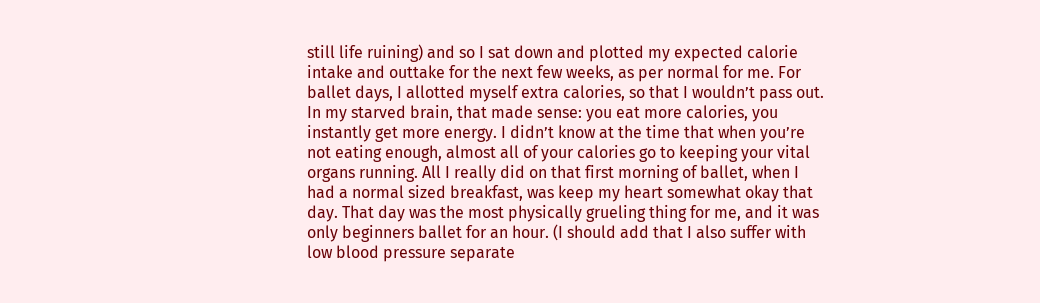still life ruining) and so I sat down and plotted my expected calorie intake and outtake for the next few weeks, as per normal for me. For ballet days, I allotted myself extra calories, so that I wouldn’t pass out. In my starved brain, that made sense: you eat more calories, you instantly get more energy. I didn’t know at the time that when you’re not eating enough, almost all of your calories go to keeping your vital organs running. All I really did on that first morning of ballet, when I had a normal sized breakfast, was keep my heart somewhat okay that day. That day was the most physically grueling thing for me, and it was only beginners ballet for an hour. (I should add that I also suffer with low blood pressure separate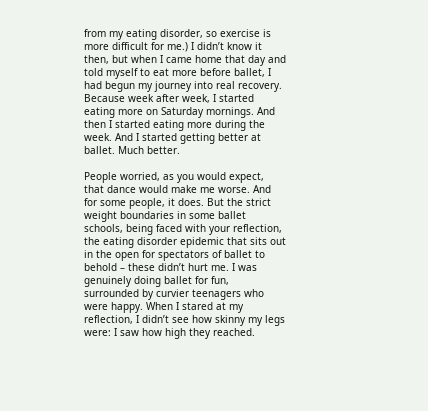from my eating disorder, so exercise is more difficult for me.) I didn’t know it then, but when I came home that day and told myself to eat more before ballet, I had begun my journey into real recovery. Because week after week, I started eating more on Saturday mornings. And then I started eating more during the week. And I started getting better at ballet. Much better.

People worried, as you would expect, that dance would make me worse. And for some people, it does. But the strict weight boundaries in some ballet schools, being faced with your reflection, the eating disorder epidemic that sits out in the open for spectators of ballet to behold – these didn’t hurt me. I was genuinely doing ballet for fun, surrounded by curvier teenagers who were happy. When I stared at my reflection, I didn’t see how skinny my legs were: I saw how high they reached.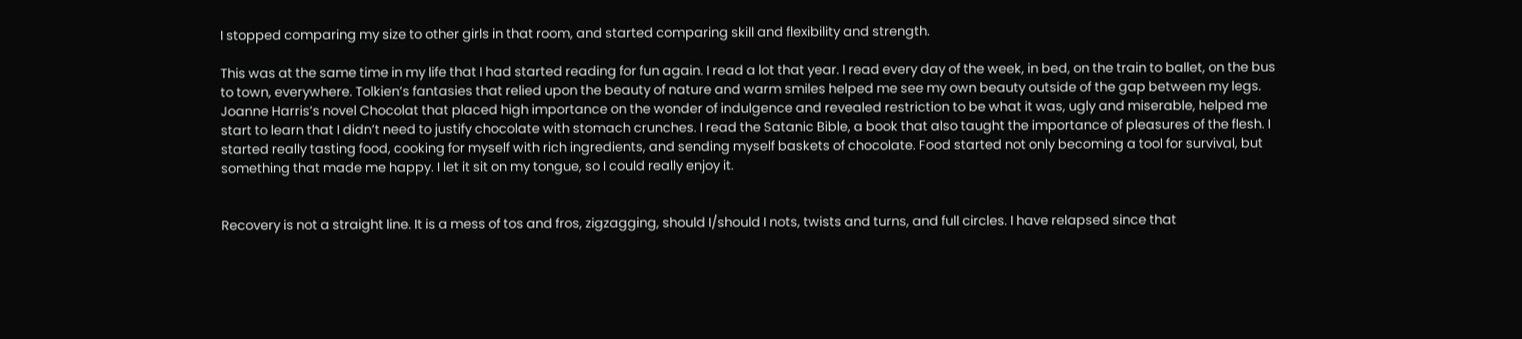I stopped comparing my size to other girls in that room, and started comparing skill and flexibility and strength.

This was at the same time in my life that I had started reading for fun again. I read a lot that year. I read every day of the week, in bed, on the train to ballet, on the bus to town, everywhere. Tolkien’s fantasies that relied upon the beauty of nature and warm smiles helped me see my own beauty outside of the gap between my legs. Joanne Harris’s novel Chocolat that placed high importance on the wonder of indulgence and revealed restriction to be what it was, ugly and miserable, helped me start to learn that I didn’t need to justify chocolate with stomach crunches. I read the Satanic Bible, a book that also taught the importance of pleasures of the flesh. I started really tasting food, cooking for myself with rich ingredients, and sending myself baskets of chocolate. Food started not only becoming a tool for survival, but something that made me happy. I let it sit on my tongue, so I could really enjoy it.


Recovery is not a straight line. It is a mess of tos and fros, zigzagging, should I/should I nots, twists and turns, and full circles. I have relapsed since that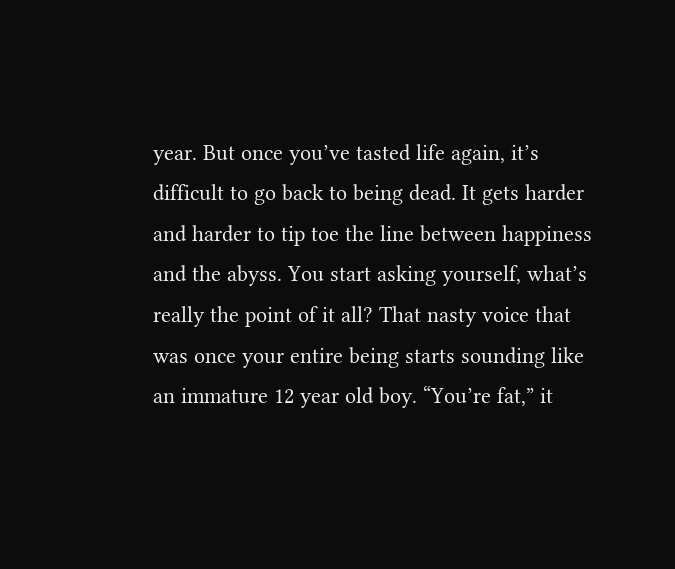year. But once you’ve tasted life again, it’s difficult to go back to being dead. It gets harder and harder to tip toe the line between happiness and the abyss. You start asking yourself, what’s really the point of it all? That nasty voice that was once your entire being starts sounding like an immature 12 year old boy. “You’re fat,” it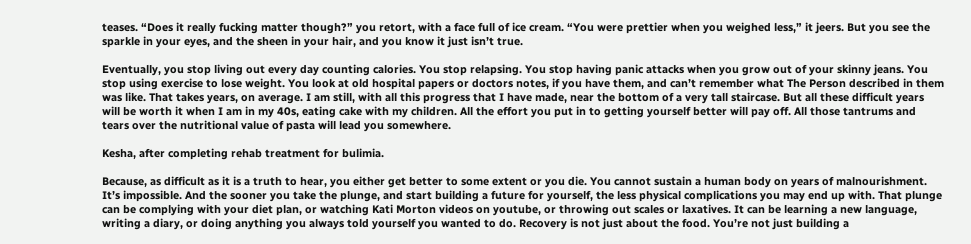teases. “Does it really fucking matter though?” you retort, with a face full of ice cream. “You were prettier when you weighed less,” it jeers. But you see the sparkle in your eyes, and the sheen in your hair, and you know it just isn’t true.

Eventually, you stop living out every day counting calories. You stop relapsing. You stop having panic attacks when you grow out of your skinny jeans. You stop using exercise to lose weight. You look at old hospital papers or doctors notes, if you have them, and can’t remember what The Person described in them was like. That takes years, on average. I am still, with all this progress that I have made, near the bottom of a very tall staircase. But all these difficult years will be worth it when I am in my 40s, eating cake with my children. All the effort you put in to getting yourself better will pay off. All those tantrums and tears over the nutritional value of pasta will lead you somewhere.

Kesha, after completing rehab treatment for bulimia.

Because, as difficult as it is a truth to hear, you either get better to some extent or you die. You cannot sustain a human body on years of malnourishment. It’s impossible. And the sooner you take the plunge, and start building a future for yourself, the less physical complications you may end up with. That plunge can be complying with your diet plan, or watching Kati Morton videos on youtube, or throwing out scales or laxatives. It can be learning a new language, writing a diary, or doing anything you always told yourself you wanted to do. Recovery is not just about the food. You’re not just building a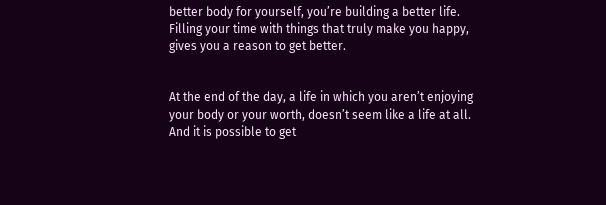better body for yourself, you’re building a better life. Filling your time with things that truly make you happy, gives you a reason to get better.


At the end of the day, a life in which you aren’t enjoying your body or your worth, doesn’t seem like a life at all. And it is possible to get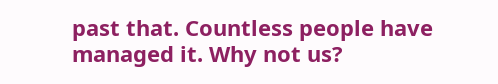past that. Countless people have managed it. Why not us?